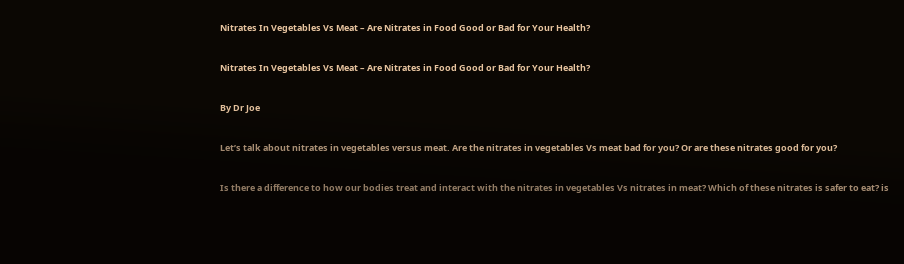Nitrates In Vegetables Vs Meat – Are Nitrates in Food Good or Bad for Your Health?

Nitrates In Vegetables Vs Meat – Are Nitrates in Food Good or Bad for Your Health?

By Dr Joe

Let’s talk about nitrates in vegetables versus meat. Are the nitrates in vegetables Vs meat bad for you? Or are these nitrates good for you?

Is there a difference to how our bodies treat and interact with the nitrates in vegetables Vs nitrates in meat? Which of these nitrates is safer to eat? is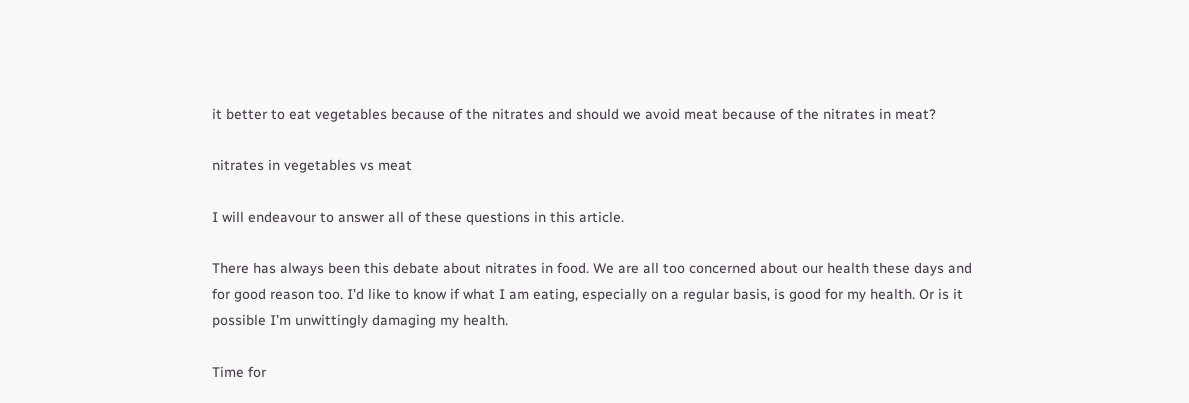it better to eat vegetables because of the nitrates and should we avoid meat because of the nitrates in meat?

nitrates in vegetables vs meat

I will endeavour to answer all of these questions in this article.

There has always been this debate about nitrates in food. We are all too concerned about our health these days and for good reason too. I’d like to know if what I am eating, especially on a regular basis, is good for my health. Or is it possible I’m unwittingly damaging my health.

Time for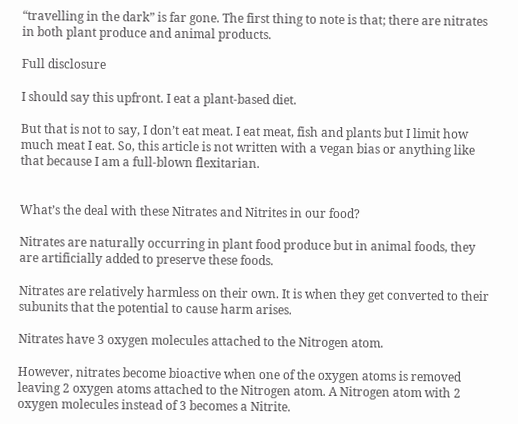“travelling in the dark” is far gone. The first thing to note is that; there are nitrates in both plant produce and animal products.

Full disclosure

I should say this upfront. I eat a plant-based diet.

But that is not to say, I don’t eat meat. I eat meat, fish and plants but I limit how much meat I eat. So, this article is not written with a vegan bias or anything like that because I am a full-blown flexitarian.


What’s the deal with these Nitrates and Nitrites in our food?

Nitrates are naturally occurring in plant food produce but in animal foods, they are artificially added to preserve these foods.

Nitrates are relatively harmless on their own. It is when they get converted to their subunits that the potential to cause harm arises.

Nitrates have 3 oxygen molecules attached to the Nitrogen atom.

However, nitrates become bioactive when one of the oxygen atoms is removed leaving 2 oxygen atoms attached to the Nitrogen atom. A Nitrogen atom with 2 oxygen molecules instead of 3 becomes a Nitrite.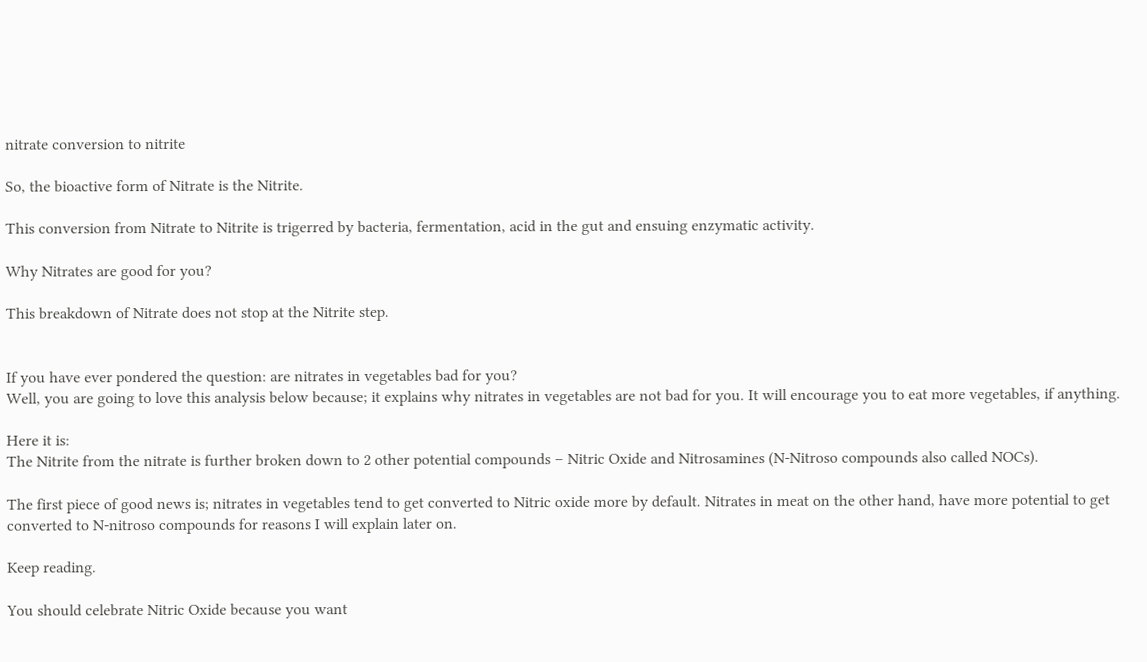nitrate conversion to nitrite

So, the bioactive form of Nitrate is the Nitrite.

This conversion from Nitrate to Nitrite is trigerred by bacteria, fermentation, acid in the gut and ensuing enzymatic activity.

Why Nitrates are good for you?

This breakdown of Nitrate does not stop at the Nitrite step.


If you have ever pondered the question: are nitrates in vegetables bad for you?
Well, you are going to love this analysis below because; it explains why nitrates in vegetables are not bad for you. It will encourage you to eat more vegetables, if anything.

Here it is:
The Nitrite from the nitrate is further broken down to 2 other potential compounds – Nitric Oxide and Nitrosamines (N-Nitroso compounds also called NOCs).

The first piece of good news is; nitrates in vegetables tend to get converted to Nitric oxide more by default. Nitrates in meat on the other hand, have more potential to get converted to N-nitroso compounds for reasons I will explain later on.

Keep reading.

You should celebrate Nitric Oxide because you want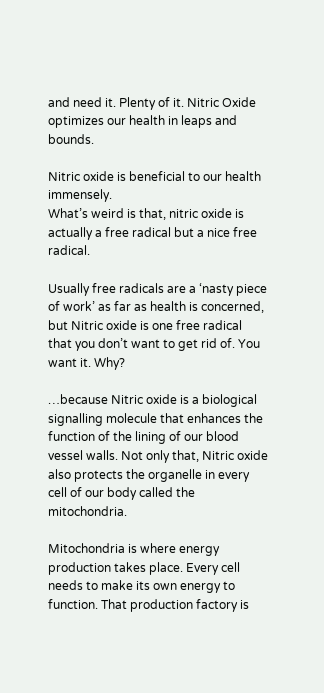and need it. Plenty of it. Nitric Oxide optimizes our health in leaps and bounds.

Nitric oxide is beneficial to our health immensely.
What’s weird is that, nitric oxide is actually a free radical but a nice free radical.

Usually free radicals are a ‘nasty piece of work’ as far as health is concerned, but Nitric oxide is one free radical that you don’t want to get rid of. You want it. Why?

…because Nitric oxide is a biological signalling molecule that enhances the function of the lining of our blood vessel walls. Not only that, Nitric oxide also protects the organelle in every cell of our body called the mitochondria.

Mitochondria is where energy production takes place. Every cell needs to make its own energy to function. That production factory is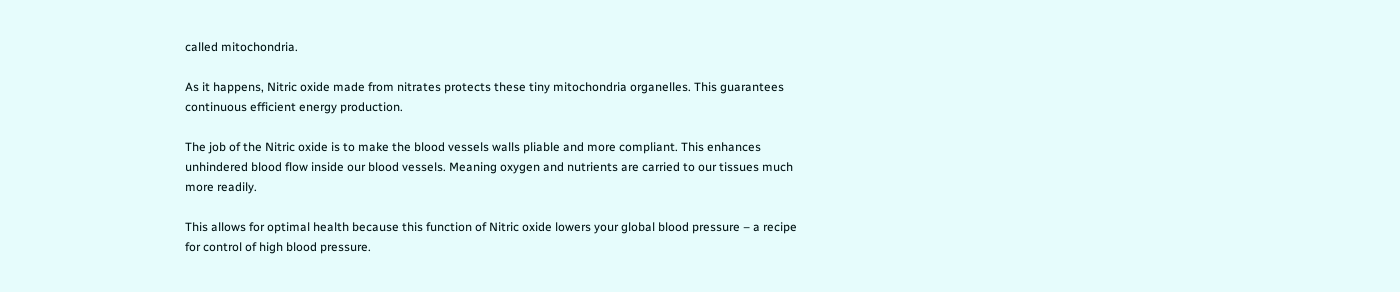called mitochondria.

As it happens, Nitric oxide made from nitrates protects these tiny mitochondria organelles. This guarantees continuous efficient energy production.

The job of the Nitric oxide is to make the blood vessels walls pliable and more compliant. This enhances unhindered blood flow inside our blood vessels. Meaning oxygen and nutrients are carried to our tissues much more readily.

This allows for optimal health because this function of Nitric oxide lowers your global blood pressure – a recipe for control of high blood pressure.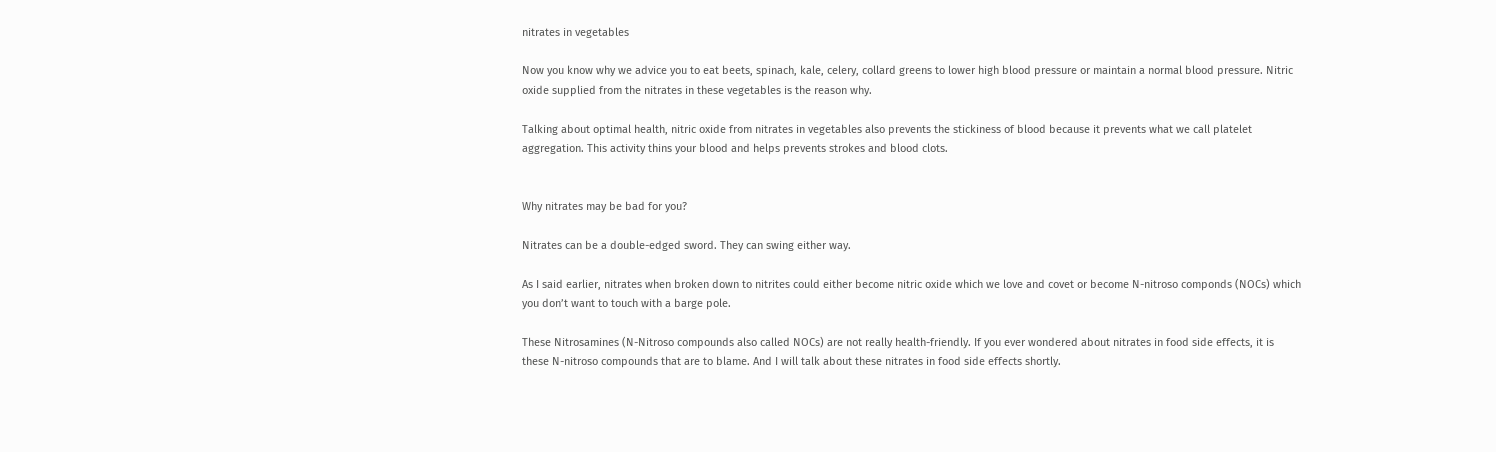nitrates in vegetables

Now you know why we advice you to eat beets, spinach, kale, celery, collard greens to lower high blood pressure or maintain a normal blood pressure. Nitric oxide supplied from the nitrates in these vegetables is the reason why.

Talking about optimal health, nitric oxide from nitrates in vegetables also prevents the stickiness of blood because it prevents what we call platelet aggregation. This activity thins your blood and helps prevents strokes and blood clots.


Why nitrates may be bad for you?

Nitrates can be a double-edged sword. They can swing either way.

As I said earlier, nitrates when broken down to nitrites could either become nitric oxide which we love and covet or become N-nitroso componds (NOCs) which you don’t want to touch with a barge pole.

These Nitrosamines (N-Nitroso compounds also called NOCs) are not really health-friendly. If you ever wondered about nitrates in food side effects, it is these N-nitroso compounds that are to blame. And I will talk about these nitrates in food side effects shortly.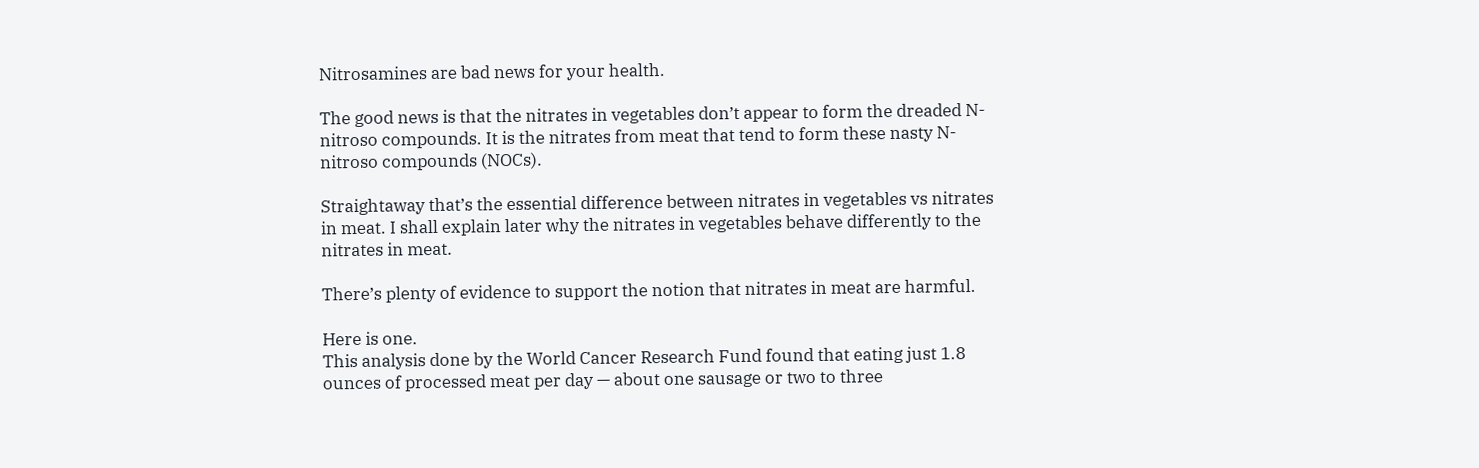Nitrosamines are bad news for your health.

The good news is that the nitrates in vegetables don’t appear to form the dreaded N-nitroso compounds. It is the nitrates from meat that tend to form these nasty N-nitroso compounds (NOCs).

Straightaway that’s the essential difference between nitrates in vegetables vs nitrates in meat. I shall explain later why the nitrates in vegetables behave differently to the nitrates in meat.

There’s plenty of evidence to support the notion that nitrates in meat are harmful.

Here is one.
This analysis done by the World Cancer Research Fund found that eating just 1.8 ounces of processed meat per day — about one sausage or two to three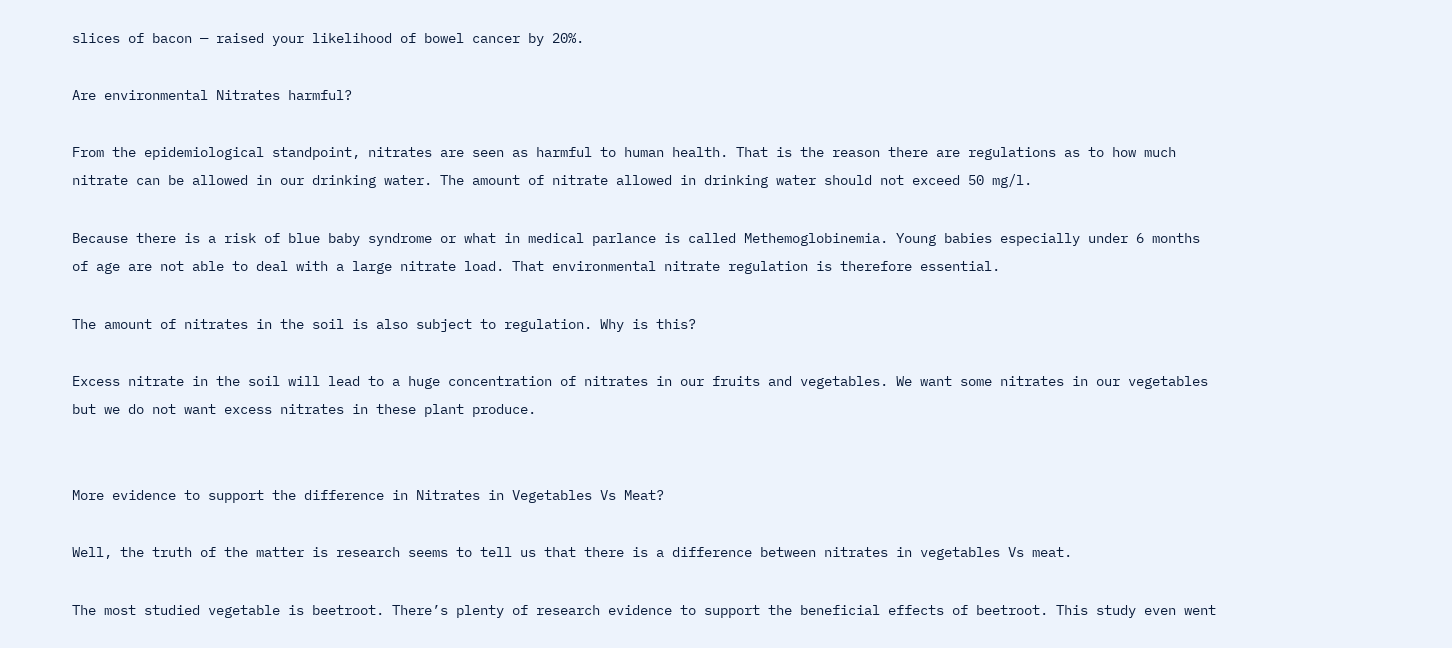slices of bacon — raised your likelihood of bowel cancer by 20%.

Are environmental Nitrates harmful?

From the epidemiological standpoint, nitrates are seen as harmful to human health. That is the reason there are regulations as to how much nitrate can be allowed in our drinking water. The amount of nitrate allowed in drinking water should not exceed 50 mg/l.

Because there is a risk of blue baby syndrome or what in medical parlance is called Methemoglobinemia. Young babies especially under 6 months of age are not able to deal with a large nitrate load. That environmental nitrate regulation is therefore essential.

The amount of nitrates in the soil is also subject to regulation. Why is this?

Excess nitrate in the soil will lead to a huge concentration of nitrates in our fruits and vegetables. We want some nitrates in our vegetables but we do not want excess nitrates in these plant produce.


More evidence to support the difference in Nitrates in Vegetables Vs Meat?

Well, the truth of the matter is research seems to tell us that there is a difference between nitrates in vegetables Vs meat.

The most studied vegetable is beetroot. There’s plenty of research evidence to support the beneficial effects of beetroot. This study even went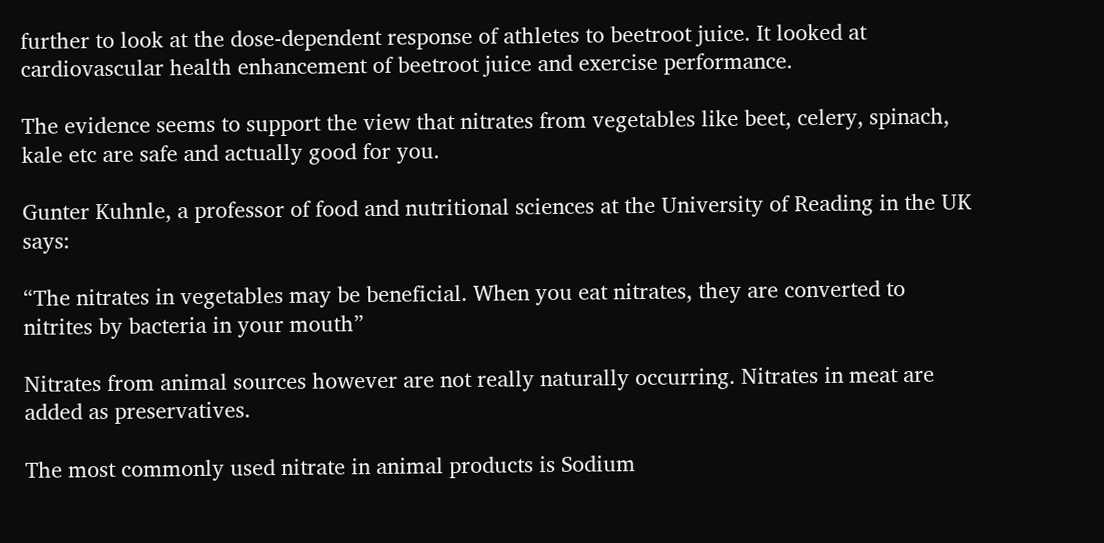further to look at the dose-dependent response of athletes to beetroot juice. It looked at cardiovascular health enhancement of beetroot juice and exercise performance.

The evidence seems to support the view that nitrates from vegetables like beet, celery, spinach, kale etc are safe and actually good for you.

Gunter Kuhnle, a professor of food and nutritional sciences at the University of Reading in the UK says:

“The nitrates in vegetables may be beneficial. When you eat nitrates, they are converted to nitrites by bacteria in your mouth”

Nitrates from animal sources however are not really naturally occurring. Nitrates in meat are added as preservatives.

The most commonly used nitrate in animal products is Sodium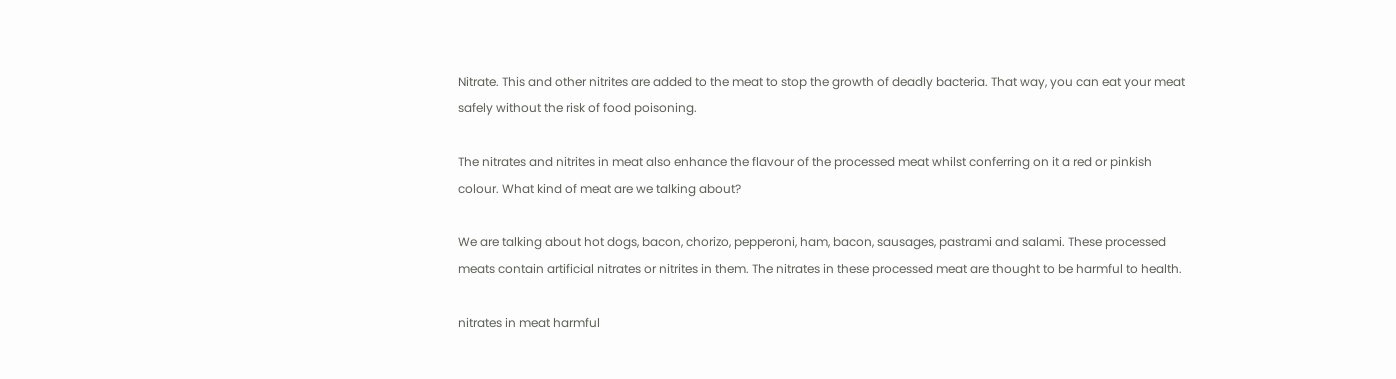Nitrate. This and other nitrites are added to the meat to stop the growth of deadly bacteria. That way, you can eat your meat safely without the risk of food poisoning.

The nitrates and nitrites in meat also enhance the flavour of the processed meat whilst conferring on it a red or pinkish colour. What kind of meat are we talking about?

We are talking about hot dogs, bacon, chorizo, pepperoni, ham, bacon, sausages, pastrami and salami. These processed meats contain artificial nitrates or nitrites in them. The nitrates in these processed meat are thought to be harmful to health.

nitrates in meat harmful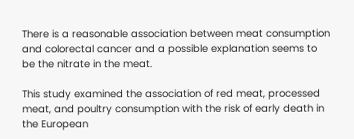There is a reasonable association between meat consumption and colorectal cancer and a possible explanation seems to be the nitrate in the meat.

This study examined the association of red meat, processed meat, and poultry consumption with the risk of early death in the European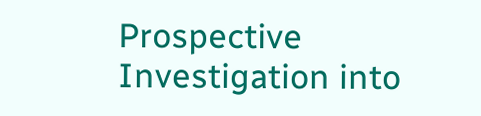Prospective Investigation into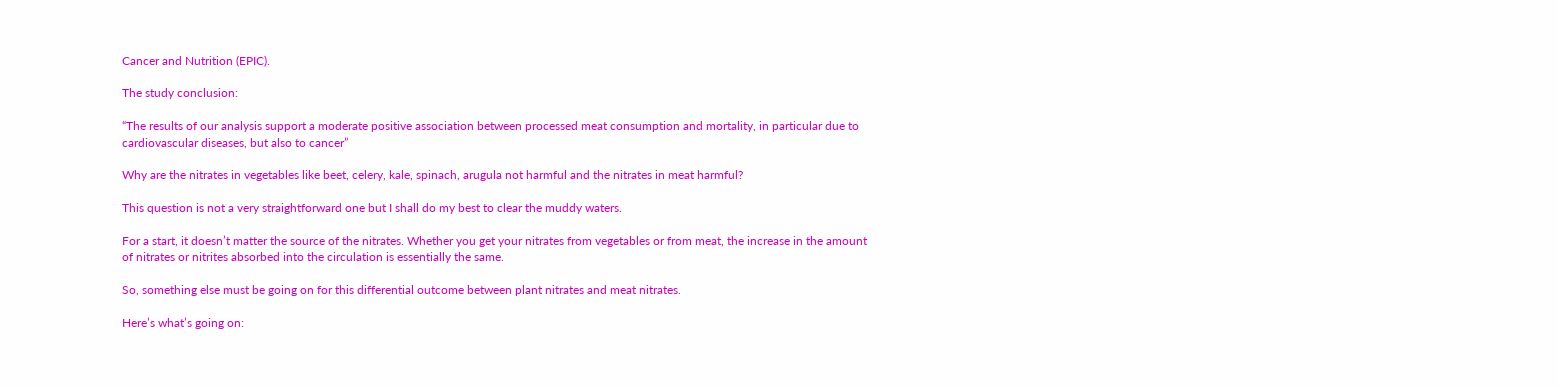Cancer and Nutrition (EPIC).

The study conclusion:

“The results of our analysis support a moderate positive association between processed meat consumption and mortality, in particular due to cardiovascular diseases, but also to cancer”

Why are the nitrates in vegetables like beet, celery, kale, spinach, arugula not harmful and the nitrates in meat harmful?

This question is not a very straightforward one but I shall do my best to clear the muddy waters.

For a start, it doesn’t matter the source of the nitrates. Whether you get your nitrates from vegetables or from meat, the increase in the amount of nitrates or nitrites absorbed into the circulation is essentially the same.

So, something else must be going on for this differential outcome between plant nitrates and meat nitrates.

Here’s what’s going on: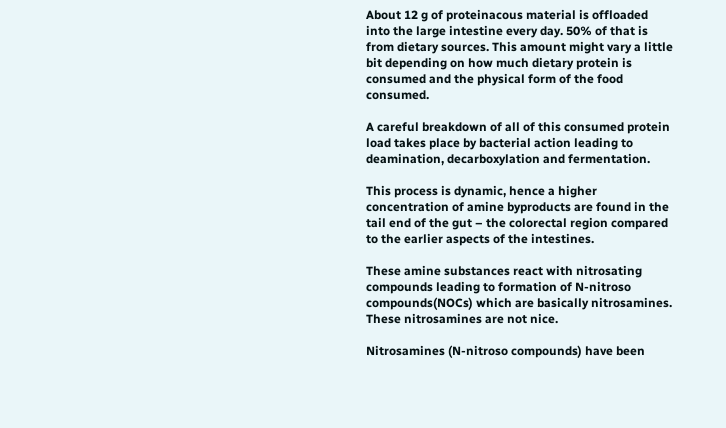About 12 g of proteinacous material is offloaded into the large intestine every day. 50% of that is from dietary sources. This amount might vary a little bit depending on how much dietary protein is consumed and the physical form of the food consumed.

A careful breakdown of all of this consumed protein load takes place by bacterial action leading to deamination, decarboxylation and fermentation.

This process is dynamic, hence a higher concentration of amine byproducts are found in the tail end of the gut – the colorectal region compared to the earlier aspects of the intestines.

These amine substances react with nitrosating compounds leading to formation of N-nitroso compounds(NOCs) which are basically nitrosamines. These nitrosamines are not nice.

Nitrosamines (N-nitroso compounds) have been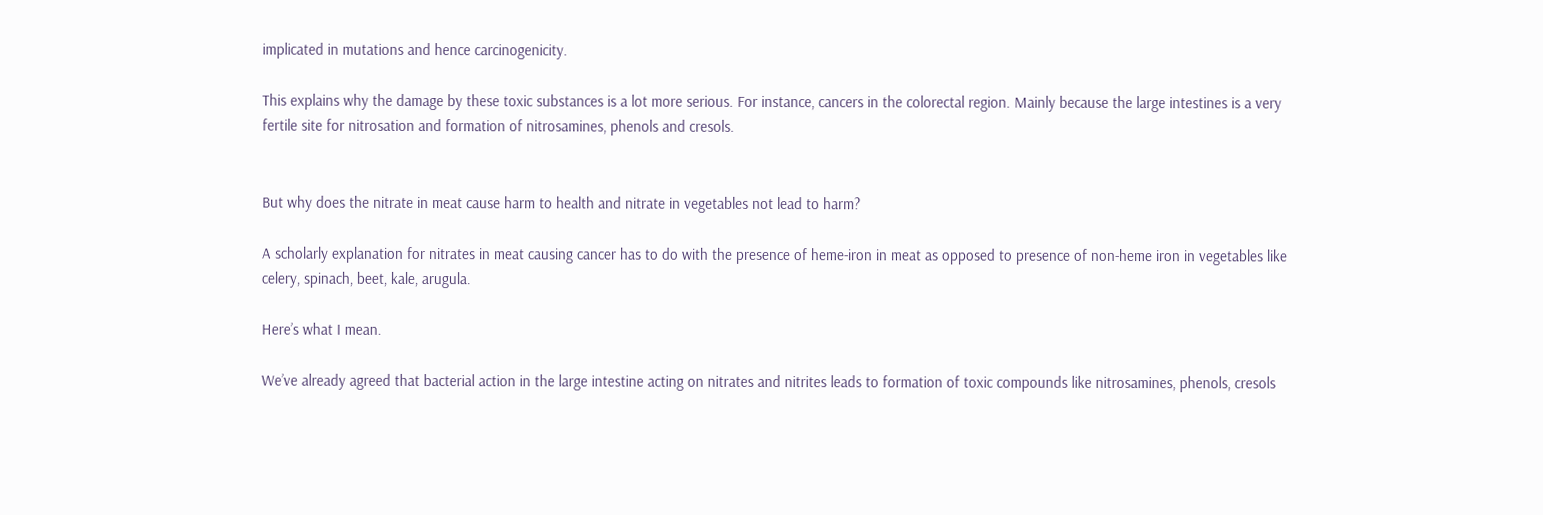implicated in mutations and hence carcinogenicity.

This explains why the damage by these toxic substances is a lot more serious. For instance, cancers in the colorectal region. Mainly because the large intestines is a very fertile site for nitrosation and formation of nitrosamines, phenols and cresols.


But why does the nitrate in meat cause harm to health and nitrate in vegetables not lead to harm?

A scholarly explanation for nitrates in meat causing cancer has to do with the presence of heme-iron in meat as opposed to presence of non-heme iron in vegetables like celery, spinach, beet, kale, arugula.

Here’s what I mean.

We’ve already agreed that bacterial action in the large intestine acting on nitrates and nitrites leads to formation of toxic compounds like nitrosamines, phenols, cresols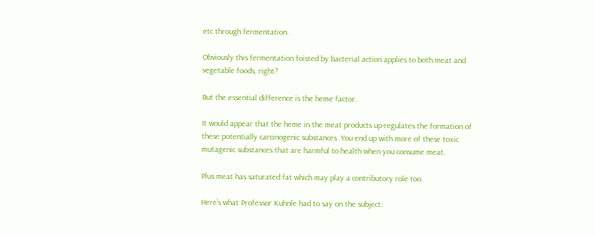etc through fermentation.

Obviously this fermentation foisted by bacterial action applies to both meat and vegetable foods, right?

But the essential difference is the heme factor.

It would appear that the heme in the meat products up-regulates the formation of these potentially carcinogenic substances. You end up with more of these toxic mutagenic substances that are harmful to health when you consume meat.

Plus meat has saturated fat which may play a contributory role too.

Here’s what Professor Kuhnle had to say on the subject: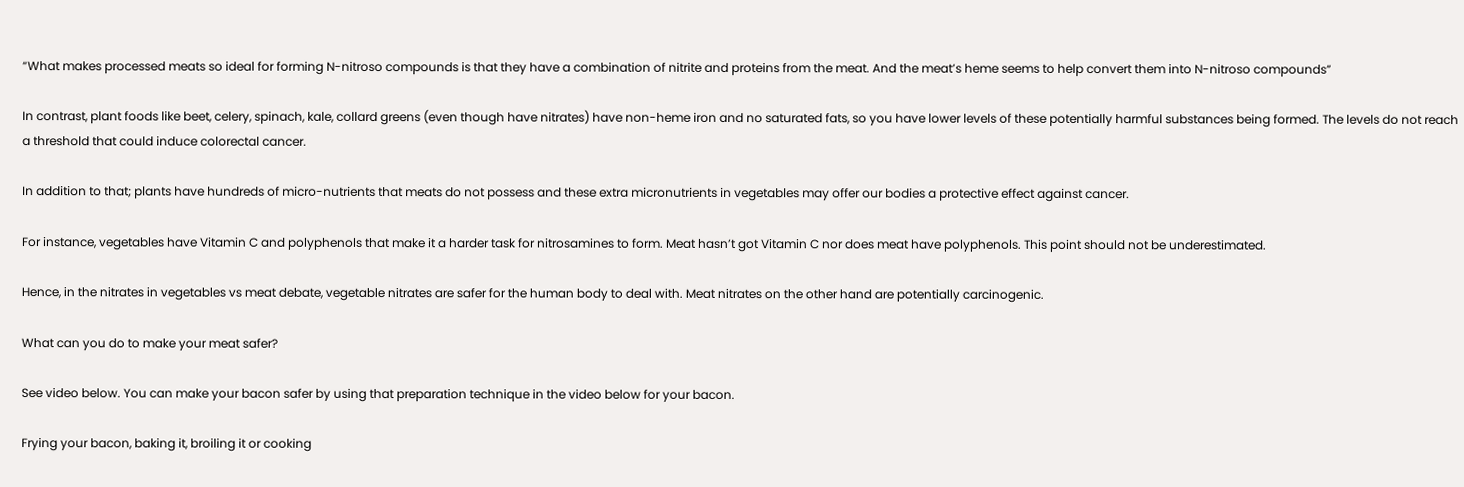“What makes processed meats so ideal for forming N-nitroso compounds is that they have a combination of nitrite and proteins from the meat. And the meat’s heme seems to help convert them into N-nitroso compounds”

In contrast, plant foods like beet, celery, spinach, kale, collard greens (even though have nitrates) have non-heme iron and no saturated fats, so you have lower levels of these potentially harmful substances being formed. The levels do not reach a threshold that could induce colorectal cancer.

In addition to that; plants have hundreds of micro-nutrients that meats do not possess and these extra micronutrients in vegetables may offer our bodies a protective effect against cancer.

For instance, vegetables have Vitamin C and polyphenols that make it a harder task for nitrosamines to form. Meat hasn’t got Vitamin C nor does meat have polyphenols. This point should not be underestimated.

Hence, in the nitrates in vegetables vs meat debate, vegetable nitrates are safer for the human body to deal with. Meat nitrates on the other hand are potentially carcinogenic.

What can you do to make your meat safer?

See video below. You can make your bacon safer by using that preparation technique in the video below for your bacon.

Frying your bacon, baking it, broiling it or cooking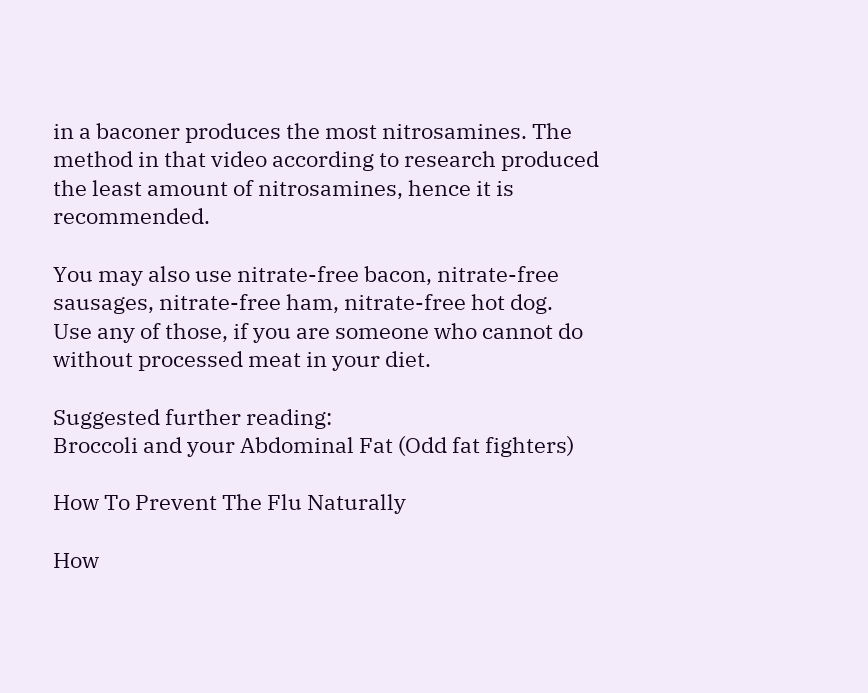in a baconer produces the most nitrosamines. The method in that video according to research produced the least amount of nitrosamines, hence it is recommended.

You may also use nitrate-free bacon, nitrate-free sausages, nitrate-free ham, nitrate-free hot dog.
Use any of those, if you are someone who cannot do without processed meat in your diet.

Suggested further reading:
Broccoli and your Abdominal Fat (Odd fat fighters)

How To Prevent The Flu Naturally

How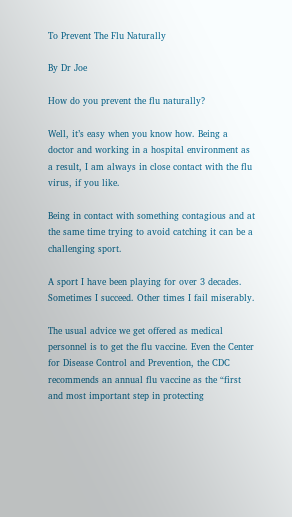To Prevent The Flu Naturally

By Dr Joe

How do you prevent the flu naturally?

Well, it’s easy when you know how. Being a doctor and working in a hospital environment as a result, I am always in close contact with the flu virus, if you like.

Being in contact with something contagious and at the same time trying to avoid catching it can be a challenging sport.

A sport I have been playing for over 3 decades. Sometimes I succeed. Other times I fail miserably.

The usual advice we get offered as medical personnel is to get the flu vaccine. Even the Center for Disease Control and Prevention, the CDC recommends an annual flu vaccine as the “first and most important step in protecting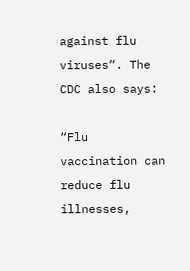against flu viruses“. The CDC also says:

“Flu vaccination can reduce flu illnesses,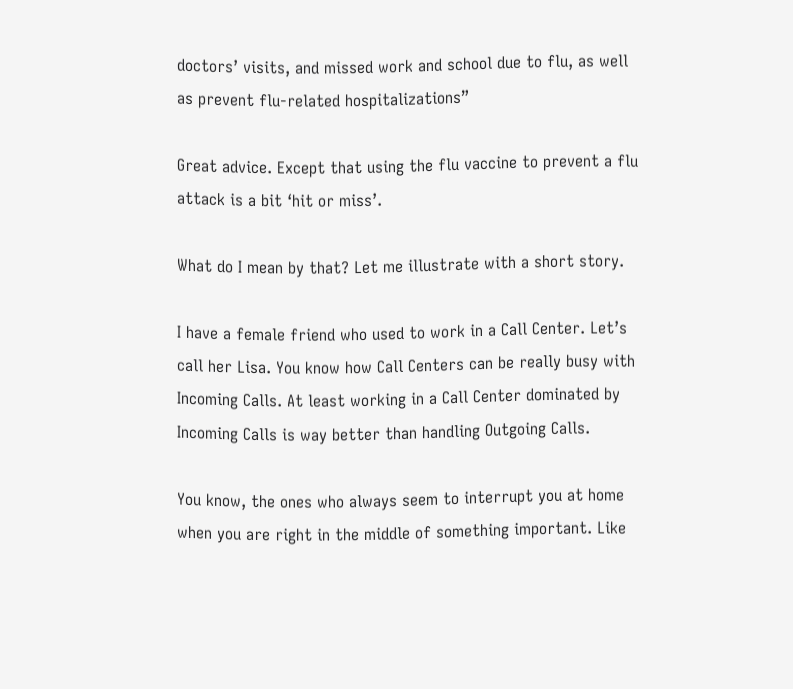doctors’ visits, and missed work and school due to flu, as well as prevent flu-related hospitalizations”

Great advice. Except that using the flu vaccine to prevent a flu attack is a bit ‘hit or miss’.

What do I mean by that? Let me illustrate with a short story.

I have a female friend who used to work in a Call Center. Let’s call her Lisa. You know how Call Centers can be really busy with Incoming Calls. At least working in a Call Center dominated by Incoming Calls is way better than handling Outgoing Calls.

You know, the ones who always seem to interrupt you at home when you are right in the middle of something important. Like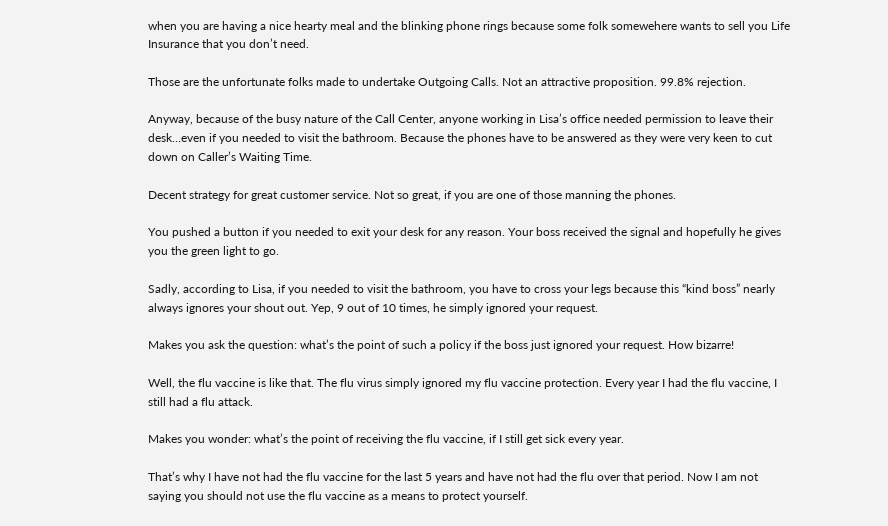when you are having a nice hearty meal and the blinking phone rings because some folk somewehere wants to sell you Life Insurance that you don’t need.

Those are the unfortunate folks made to undertake Outgoing Calls. Not an attractive proposition. 99.8% rejection.

Anyway, because of the busy nature of the Call Center, anyone working in Lisa’s office needed permission to leave their desk…even if you needed to visit the bathroom. Because the phones have to be answered as they were very keen to cut down on Caller’s Waiting Time.

Decent strategy for great customer service. Not so great, if you are one of those manning the phones.

You pushed a button if you needed to exit your desk for any reason. Your boss received the signal and hopefully he gives you the green light to go.

Sadly, according to Lisa, if you needed to visit the bathroom, you have to cross your legs because this “kind boss” nearly always ignores your shout out. Yep, 9 out of 10 times, he simply ignored your request.

Makes you ask the question: what’s the point of such a policy if the boss just ignored your request. How bizarre!

Well, the flu vaccine is like that. The flu virus simply ignored my flu vaccine protection. Every year I had the flu vaccine, I still had a flu attack.

Makes you wonder: what’s the point of receiving the flu vaccine, if I still get sick every year.

That’s why I have not had the flu vaccine for the last 5 years and have not had the flu over that period. Now I am not saying you should not use the flu vaccine as a means to protect yourself.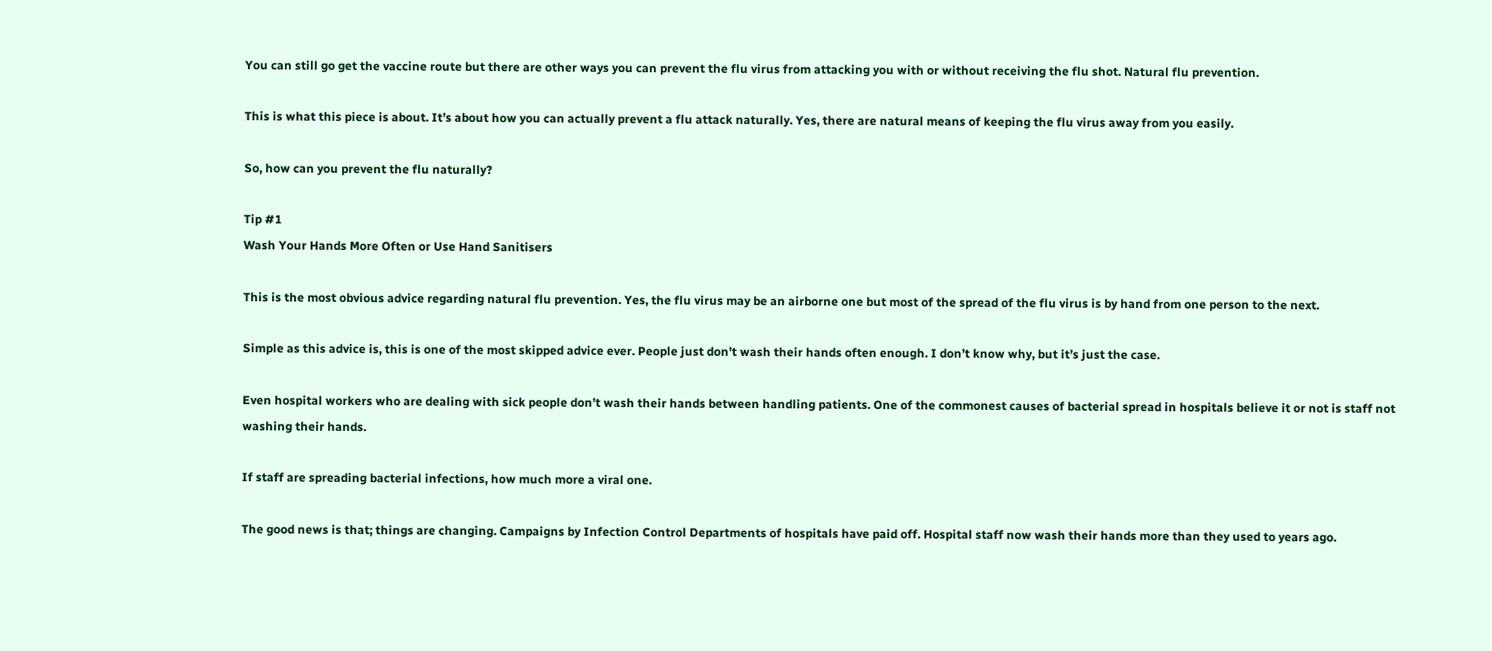You can still go get the vaccine route but there are other ways you can prevent the flu virus from attacking you with or without receiving the flu shot. Natural flu prevention.

This is what this piece is about. It’s about how you can actually prevent a flu attack naturally. Yes, there are natural means of keeping the flu virus away from you easily.

So, how can you prevent the flu naturally?

Tip #1
Wash Your Hands More Often or Use Hand Sanitisers

This is the most obvious advice regarding natural flu prevention. Yes, the flu virus may be an airborne one but most of the spread of the flu virus is by hand from one person to the next.

Simple as this advice is, this is one of the most skipped advice ever. People just don’t wash their hands often enough. I don’t know why, but it’s just the case.

Even hospital workers who are dealing with sick people don’t wash their hands between handling patients. One of the commonest causes of bacterial spread in hospitals believe it or not is staff not washing their hands.

If staff are spreading bacterial infections, how much more a viral one.

The good news is that; things are changing. Campaigns by Infection Control Departments of hospitals have paid off. Hospital staff now wash their hands more than they used to years ago.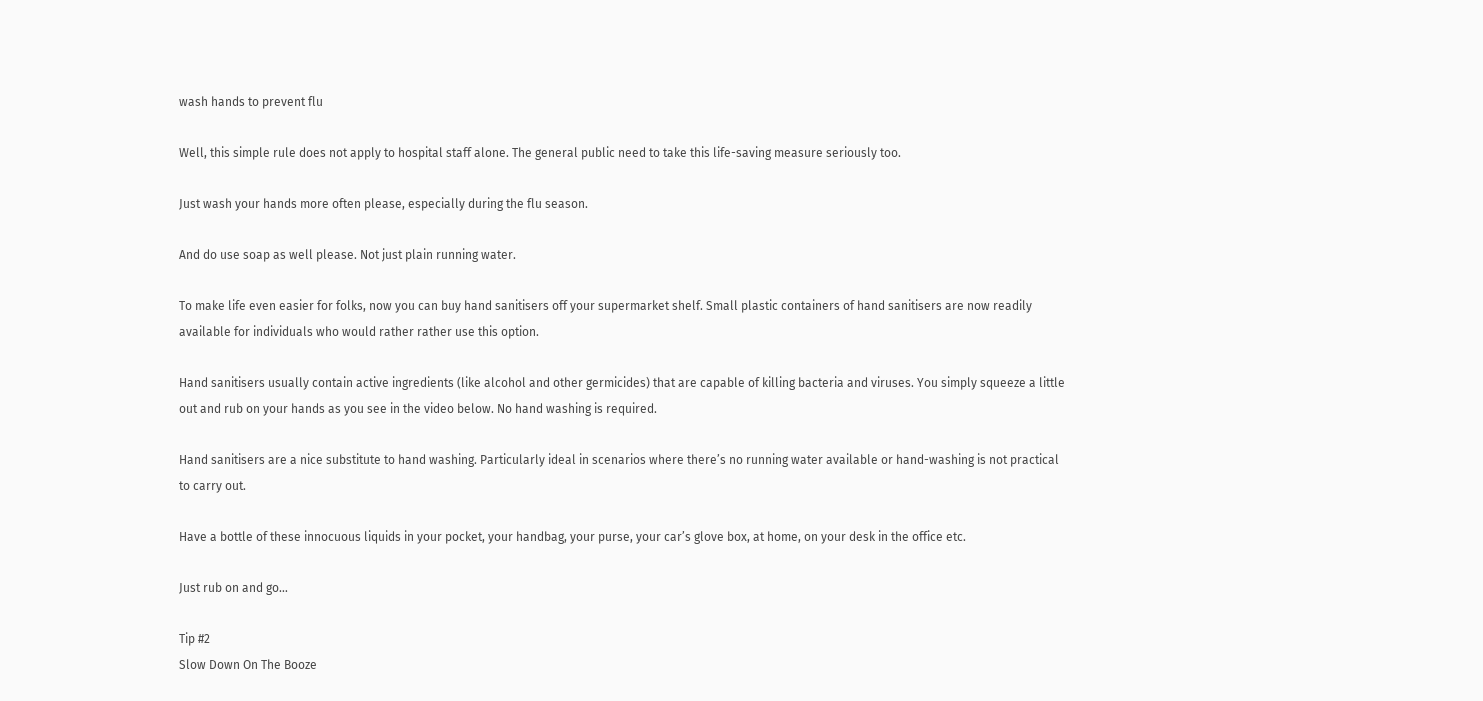wash hands to prevent flu

Well, this simple rule does not apply to hospital staff alone. The general public need to take this life-saving measure seriously too.

Just wash your hands more often please, especially during the flu season.

And do use soap as well please. Not just plain running water.

To make life even easier for folks, now you can buy hand sanitisers off your supermarket shelf. Small plastic containers of hand sanitisers are now readily available for individuals who would rather rather use this option.

Hand sanitisers usually contain active ingredients (like alcohol and other germicides) that are capable of killing bacteria and viruses. You simply squeeze a little out and rub on your hands as you see in the video below. No hand washing is required.

Hand sanitisers are a nice substitute to hand washing. Particularly ideal in scenarios where there’s no running water available or hand-washing is not practical to carry out.

Have a bottle of these innocuous liquids in your pocket, your handbag, your purse, your car’s glove box, at home, on your desk in the office etc.

Just rub on and go…

Tip #2
Slow Down On The Booze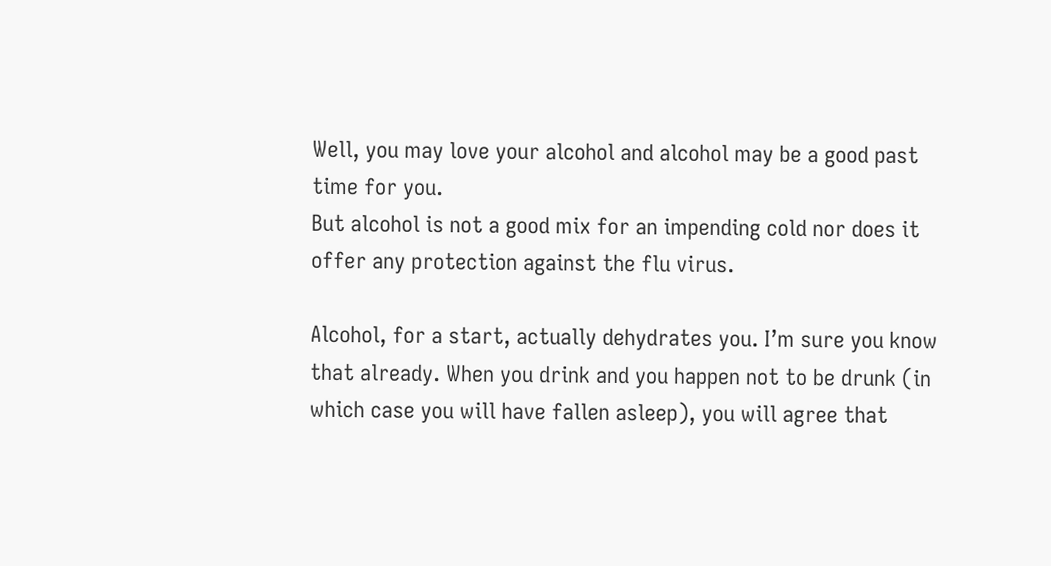Well, you may love your alcohol and alcohol may be a good past time for you.
But alcohol is not a good mix for an impending cold nor does it offer any protection against the flu virus.

Alcohol, for a start, actually dehydrates you. I’m sure you know that already. When you drink and you happen not to be drunk (in which case you will have fallen asleep), you will agree that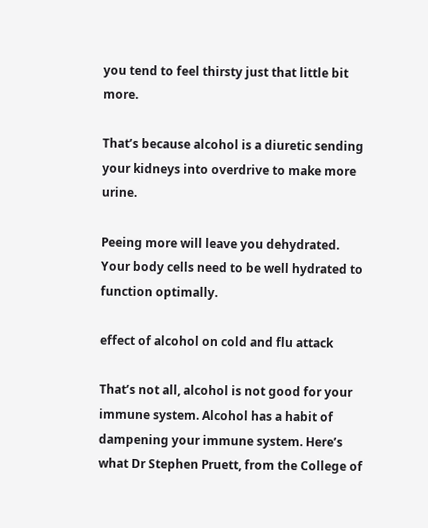you tend to feel thirsty just that little bit more.

That’s because alcohol is a diuretic sending your kidneys into overdrive to make more urine.

Peeing more will leave you dehydrated. Your body cells need to be well hydrated to function optimally.

effect of alcohol on cold and flu attack

That’s not all, alcohol is not good for your immune system. Alcohol has a habit of dampening your immune system. Here’s what Dr Stephen Pruett, from the College of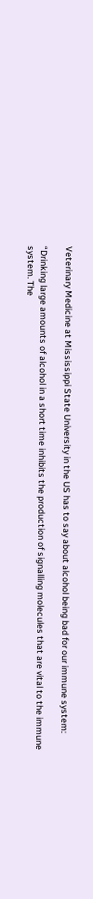Veterinary Medicine at Mississippi State University in the US has to say about alcohol being bad for our immune system:

“Drinking large amounts of alcohol in a short time inhibits the production of signalling molecules that are vital to the immune system. The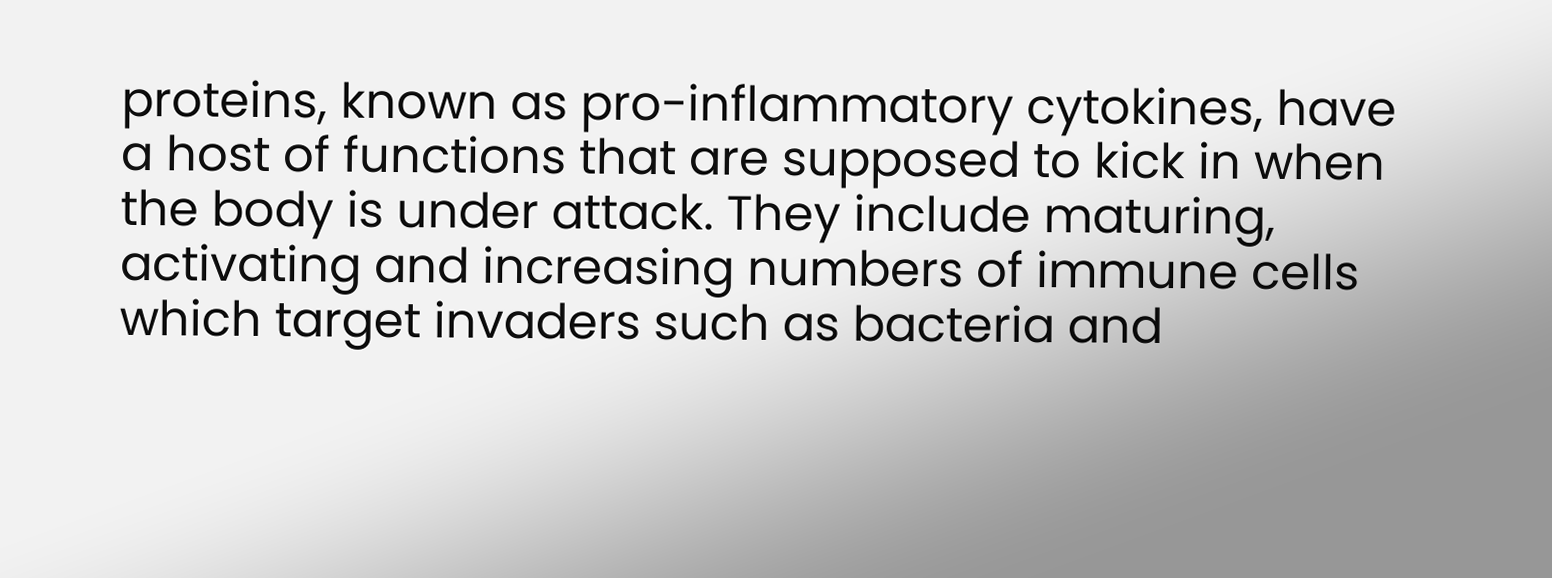proteins, known as pro-inflammatory cytokines, have a host of functions that are supposed to kick in when the body is under attack. They include maturing, activating and increasing numbers of immune cells which target invaders such as bacteria and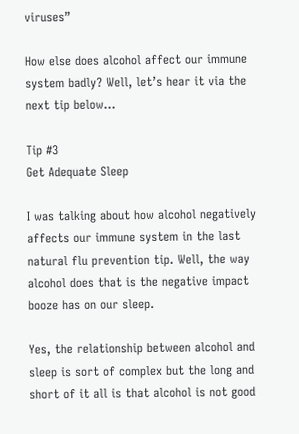viruses”

How else does alcohol affect our immune system badly? Well, let’s hear it via the next tip below…

Tip #3
Get Adequate Sleep

I was talking about how alcohol negatively affects our immune system in the last natural flu prevention tip. Well, the way alcohol does that is the negative impact booze has on our sleep.

Yes, the relationship between alcohol and sleep is sort of complex but the long and short of it all is that alcohol is not good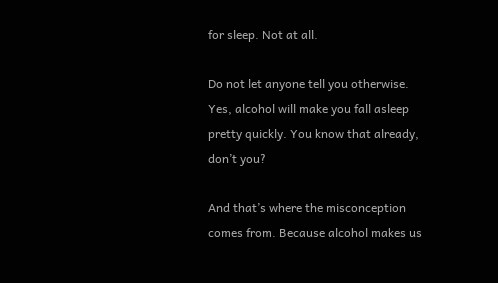for sleep. Not at all.

Do not let anyone tell you otherwise. Yes, alcohol will make you fall asleep pretty quickly. You know that already, don’t you?

And that’s where the misconception comes from. Because alcohol makes us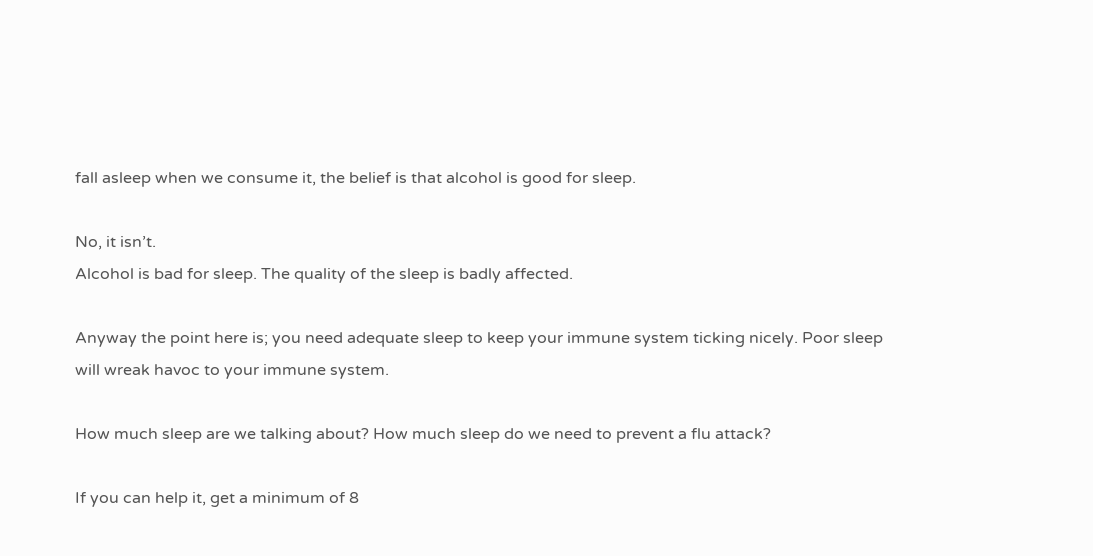fall asleep when we consume it, the belief is that alcohol is good for sleep.

No, it isn’t.
Alcohol is bad for sleep. The quality of the sleep is badly affected.

Anyway the point here is; you need adequate sleep to keep your immune system ticking nicely. Poor sleep will wreak havoc to your immune system.

How much sleep are we talking about? How much sleep do we need to prevent a flu attack?

If you can help it, get a minimum of 8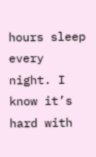hours sleep every night. I know it’s hard with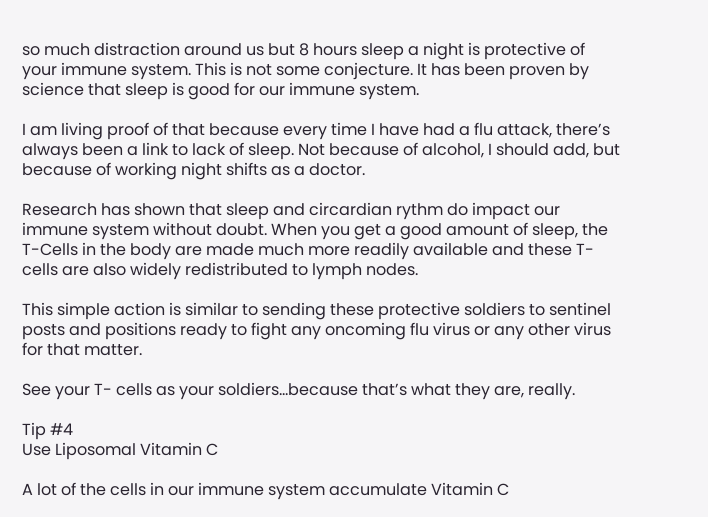so much distraction around us but 8 hours sleep a night is protective of your immune system. This is not some conjecture. It has been proven by science that sleep is good for our immune system.

I am living proof of that because every time I have had a flu attack, there’s always been a link to lack of sleep. Not because of alcohol, I should add, but because of working night shifts as a doctor.

Research has shown that sleep and circardian rythm do impact our immune system without doubt. When you get a good amount of sleep, the T-Cells in the body are made much more readily available and these T-cells are also widely redistributed to lymph nodes.

This simple action is similar to sending these protective soldiers to sentinel posts and positions ready to fight any oncoming flu virus or any other virus for that matter.

See your T- cells as your soldiers…because that’s what they are, really.

Tip #4
Use Liposomal Vitamin C

A lot of the cells in our immune system accumulate Vitamin C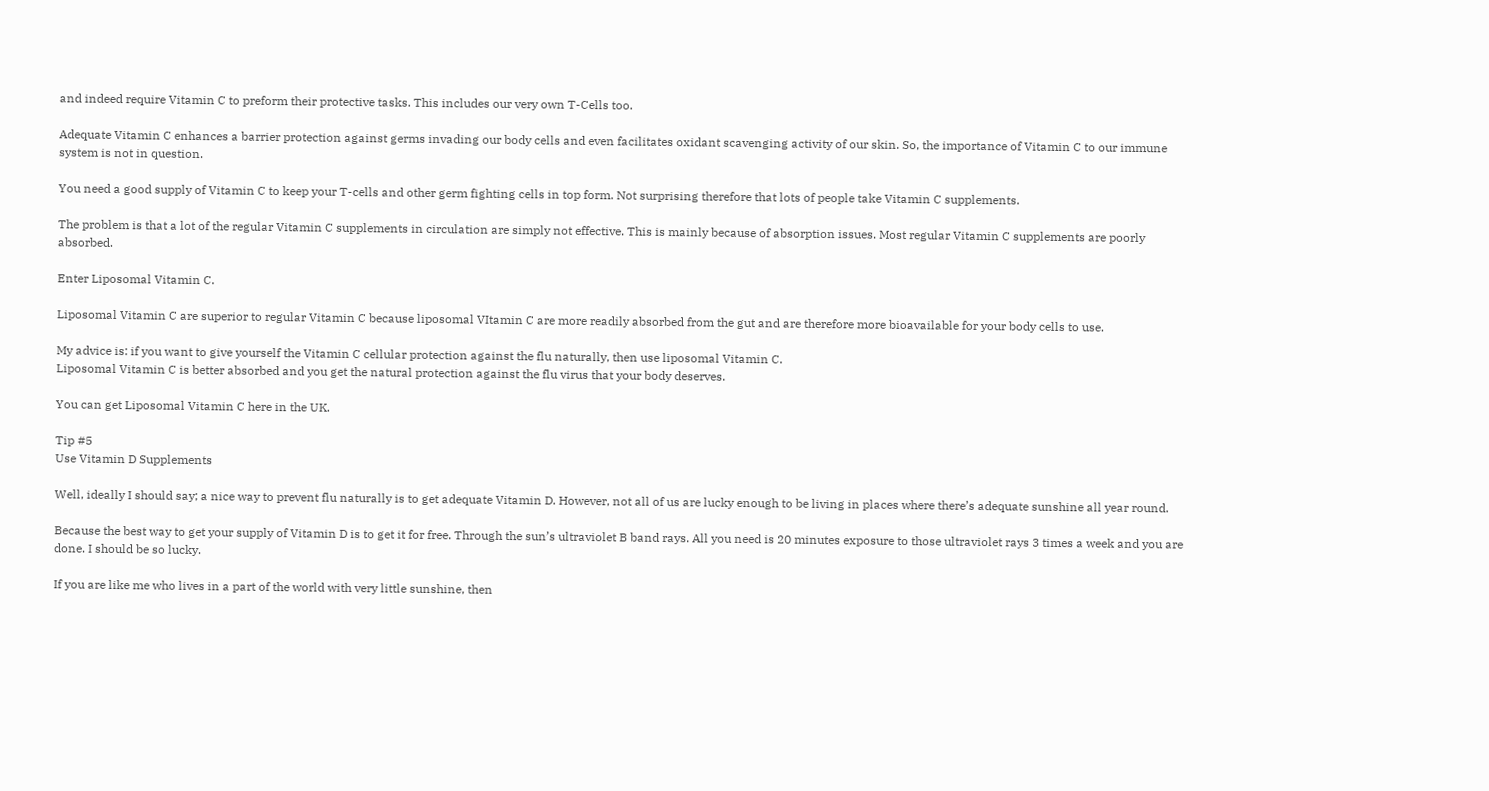and indeed require Vitamin C to preform their protective tasks. This includes our very own T-Cells too.

Adequate Vitamin C enhances a barrier protection against germs invading our body cells and even facilitates oxidant scavenging activity of our skin. So, the importance of Vitamin C to our immune system is not in question.

You need a good supply of Vitamin C to keep your T-cells and other germ fighting cells in top form. Not surprising therefore that lots of people take Vitamin C supplements.

The problem is that a lot of the regular Vitamin C supplements in circulation are simply not effective. This is mainly because of absorption issues. Most regular Vitamin C supplements are poorly absorbed.

Enter Liposomal Vitamin C.

Liposomal Vitamin C are superior to regular Vitamin C because liposomal VItamin C are more readily absorbed from the gut and are therefore more bioavailable for your body cells to use.

My advice is: if you want to give yourself the Vitamin C cellular protection against the flu naturally, then use liposomal Vitamin C.
Liposomal Vitamin C is better absorbed and you get the natural protection against the flu virus that your body deserves.

You can get Liposomal Vitamin C here in the UK.

Tip #5
Use Vitamin D Supplements

Well, ideally I should say; a nice way to prevent flu naturally is to get adequate Vitamin D. However, not all of us are lucky enough to be living in places where there’s adequate sunshine all year round.

Because the best way to get your supply of Vitamin D is to get it for free. Through the sun’s ultraviolet B band rays. All you need is 20 minutes exposure to those ultraviolet rays 3 times a week and you are done. I should be so lucky.

If you are like me who lives in a part of the world with very little sunshine, then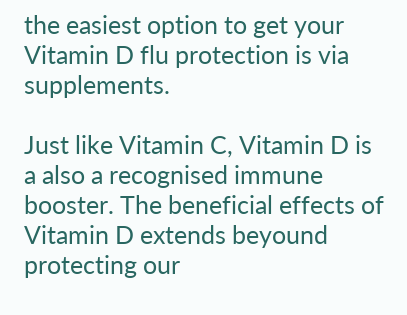the easiest option to get your Vitamin D flu protection is via supplements.

Just like Vitamin C, Vitamin D is a also a recognised immune booster. The beneficial effects of Vitamin D extends beyound protecting our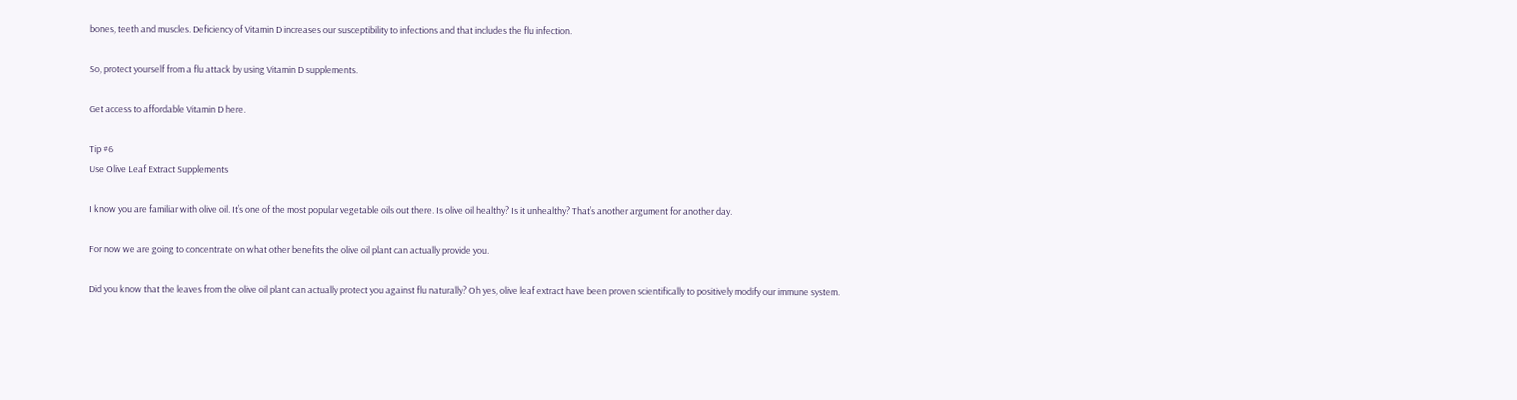bones, teeth and muscles. Deficiency of Vitamin D increases our susceptibility to infections and that includes the flu infection.

So, protect yourself from a flu attack by using Vitamin D supplements.

Get access to affordable Vitamin D here.

Tip #6
Use Olive Leaf Extract Supplements

I know you are familiar with olive oil. It’s one of the most popular vegetable oils out there. Is olive oil healthy? Is it unhealthy? That’s another argument for another day.

For now we are going to concentrate on what other benefits the olive oil plant can actually provide you.

Did you know that the leaves from the olive oil plant can actually protect you against flu naturally? Oh yes, olive leaf extract have been proven scientifically to positively modify our immune system.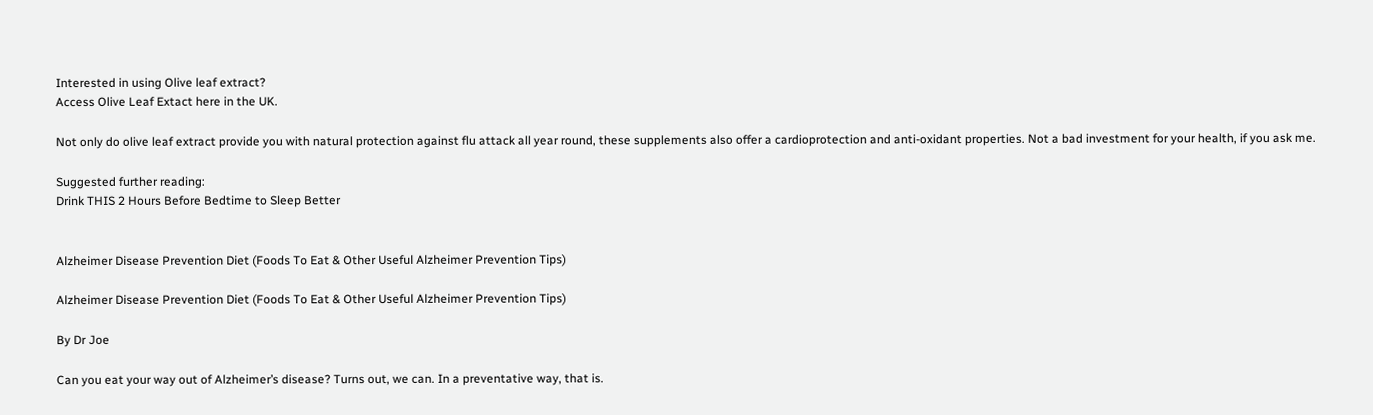Interested in using Olive leaf extract?
Access Olive Leaf Extact here in the UK.

Not only do olive leaf extract provide you with natural protection against flu attack all year round, these supplements also offer a cardioprotection and anti-oxidant properties. Not a bad investment for your health, if you ask me.

Suggested further reading:
Drink THIS 2 Hours Before Bedtime to Sleep Better


Alzheimer Disease Prevention Diet (Foods To Eat & Other Useful Alzheimer Prevention Tips)

Alzheimer Disease Prevention Diet (Foods To Eat & Other Useful Alzheimer Prevention Tips)

By Dr Joe

Can you eat your way out of Alzheimer’s disease? Turns out, we can. In a preventative way, that is.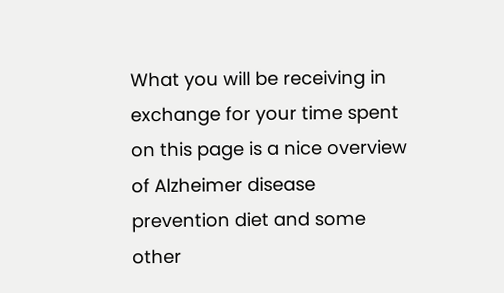What you will be receiving in exchange for your time spent on this page is a nice overview of Alzheimer disease prevention diet and some other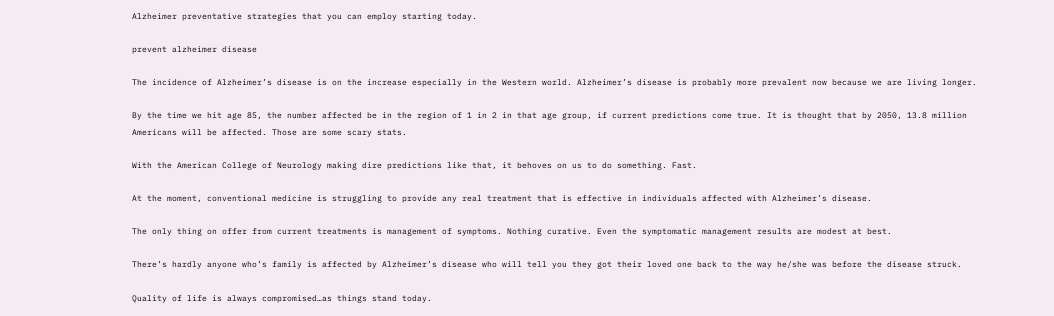Alzheimer preventative strategies that you can employ starting today.

prevent alzheimer disease

The incidence of Alzheimer’s disease is on the increase especially in the Western world. Alzheimer’s disease is probably more prevalent now because we are living longer.

By the time we hit age 85, the number affected be in the region of 1 in 2 in that age group, if current predictions come true. It is thought that by 2050, 13.8 million Americans will be affected. Those are some scary stats.

With the American College of Neurology making dire predictions like that, it behoves on us to do something. Fast.

At the moment, conventional medicine is struggling to provide any real treatment that is effective in individuals affected with Alzheimer’s disease.

The only thing on offer from current treatments is management of symptoms. Nothing curative. Even the symptomatic management results are modest at best.

There’s hardly anyone who’s family is affected by Alzheimer’s disease who will tell you they got their loved one back to the way he/she was before the disease struck.

Quality of life is always compromised…as things stand today.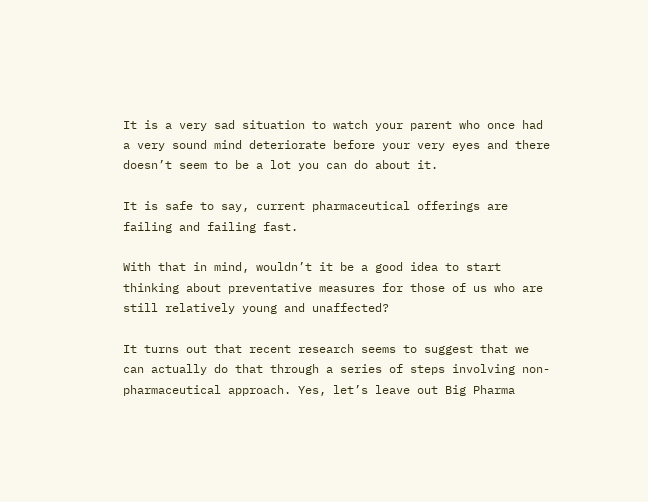It is a very sad situation to watch your parent who once had a very sound mind deteriorate before your very eyes and there doesn’t seem to be a lot you can do about it.

It is safe to say, current pharmaceutical offerings are failing and failing fast.

With that in mind, wouldn’t it be a good idea to start thinking about preventative measures for those of us who are still relatively young and unaffected?

It turns out that recent research seems to suggest that we can actually do that through a series of steps involving non-pharmaceutical approach. Yes, let’s leave out Big Pharma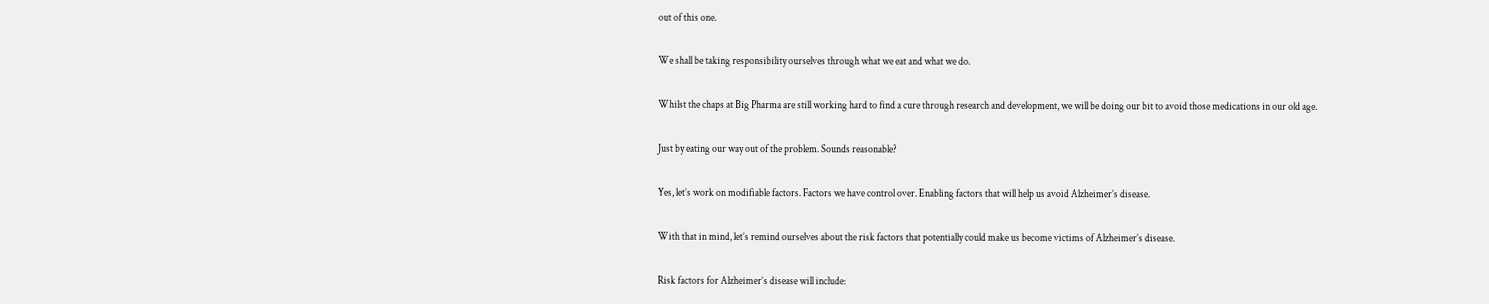out of this one.

We shall be taking responsibility ourselves through what we eat and what we do.

Whilst the chaps at Big Pharma are still working hard to find a cure through research and development, we will be doing our bit to avoid those medications in our old age.

Just by eating our way out of the problem. Sounds reasonable?

Yes, let’s work on modifiable factors. Factors we have control over. Enabling factors that will help us avoid Alzheimer’s disease.

With that in mind, let’s remind ourselves about the risk factors that potentially could make us become victims of Alzheimer’s disease.

Risk factors for Alzheimer’s disease will include: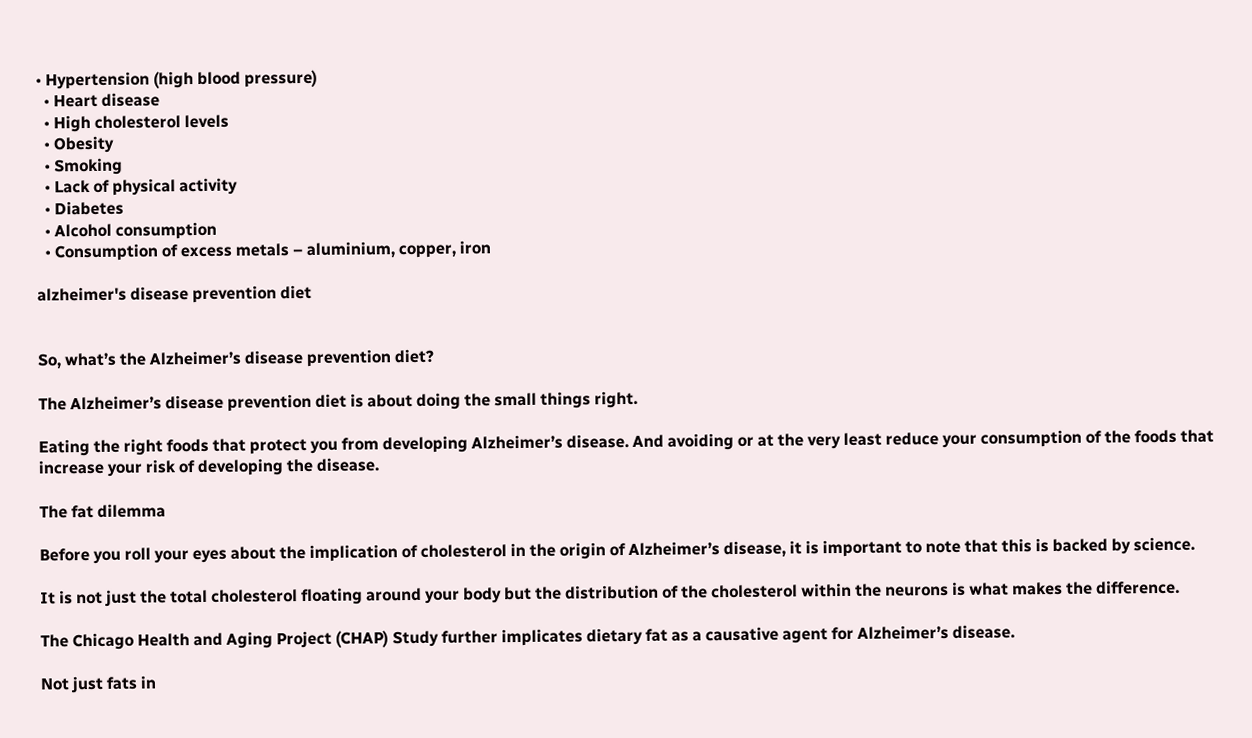• Hypertension (high blood pressure)
  • Heart disease
  • High cholesterol levels
  • Obesity
  • Smoking
  • Lack of physical activity
  • Diabetes
  • Alcohol consumption
  • Consumption of excess metals – aluminium, copper, iron

alzheimer's disease prevention diet


So, what’s the Alzheimer’s disease prevention diet?

The Alzheimer’s disease prevention diet is about doing the small things right.

Eating the right foods that protect you from developing Alzheimer’s disease. And avoiding or at the very least reduce your consumption of the foods that increase your risk of developing the disease.

The fat dilemma

Before you roll your eyes about the implication of cholesterol in the origin of Alzheimer’s disease, it is important to note that this is backed by science.

It is not just the total cholesterol floating around your body but the distribution of the cholesterol within the neurons is what makes the difference.

The Chicago Health and Aging Project (CHAP) Study further implicates dietary fat as a causative agent for Alzheimer’s disease.

Not just fats in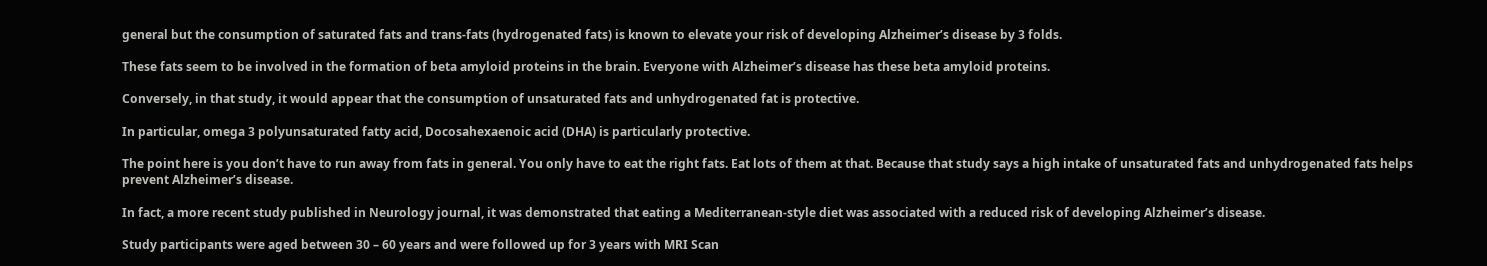general but the consumption of saturated fats and trans-fats (hydrogenated fats) is known to elevate your risk of developing Alzheimer’s disease by 3 folds.

These fats seem to be involved in the formation of beta amyloid proteins in the brain. Everyone with Alzheimer’s disease has these beta amyloid proteins.

Conversely, in that study, it would appear that the consumption of unsaturated fats and unhydrogenated fat is protective.

In particular, omega 3 polyunsaturated fatty acid, Docosahexaenoic acid (DHA) is particularly protective.

The point here is you don’t have to run away from fats in general. You only have to eat the right fats. Eat lots of them at that. Because that study says a high intake of unsaturated fats and unhydrogenated fats helps prevent Alzheimer’s disease.

In fact, a more recent study published in Neurology journal, it was demonstrated that eating a Mediterranean-style diet was associated with a reduced risk of developing Alzheimer’s disease.

Study participants were aged between 30 – 60 years and were followed up for 3 years with MRI Scan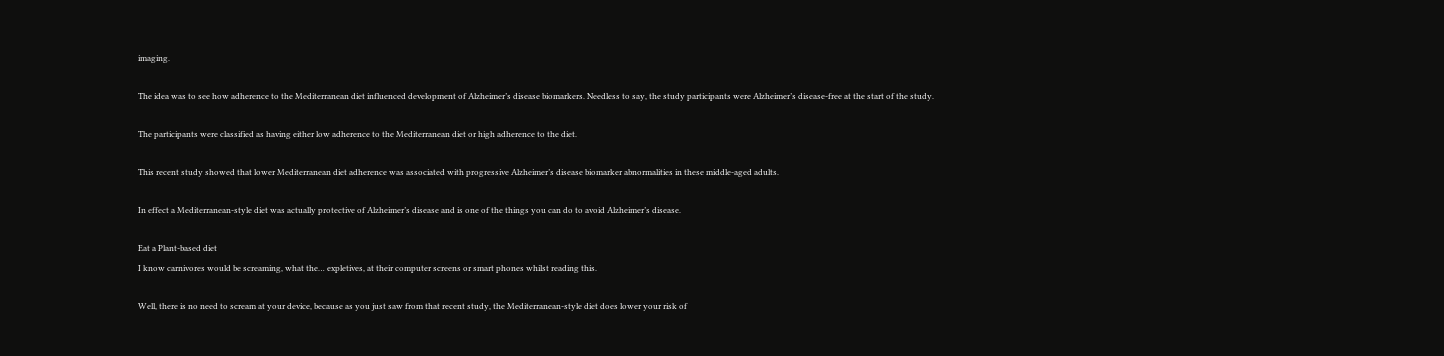imaging.

The idea was to see how adherence to the Mediterranean diet influenced development of Alzheimer’s disease biomarkers. Needless to say, the study participants were Alzheimer’s disease-free at the start of the study.

The participants were classified as having either low adherence to the Mediterranean diet or high adherence to the diet.

This recent study showed that lower Mediterranean diet adherence was associated with progressive Alzheimer’s disease biomarker abnormalities in these middle-aged adults.

In effect a Mediterranean-style diet was actually protective of Alzheimer’s disease and is one of the things you can do to avoid Alzheimer’s disease.

Eat a Plant-based diet
I know carnivores would be screaming, what the… expletives, at their computer screens or smart phones whilst reading this.

Well, there is no need to scream at your device, because as you just saw from that recent study, the Mediterranean-style diet does lower your risk of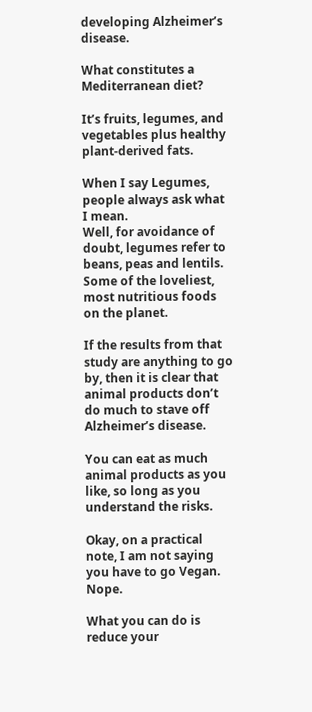developing Alzheimer’s disease.

What constitutes a Mediterranean diet?

It’s fruits, legumes, and vegetables plus healthy plant-derived fats.

When I say Legumes, people always ask what I mean.
Well, for avoidance of doubt, legumes refer to beans, peas and lentils. Some of the loveliest, most nutritious foods on the planet.

If the results from that study are anything to go by, then it is clear that animal products don’t do much to stave off Alzheimer’s disease.

You can eat as much animal products as you like, so long as you understand the risks.

Okay, on a practical note, I am not saying you have to go Vegan. Nope.

What you can do is reduce your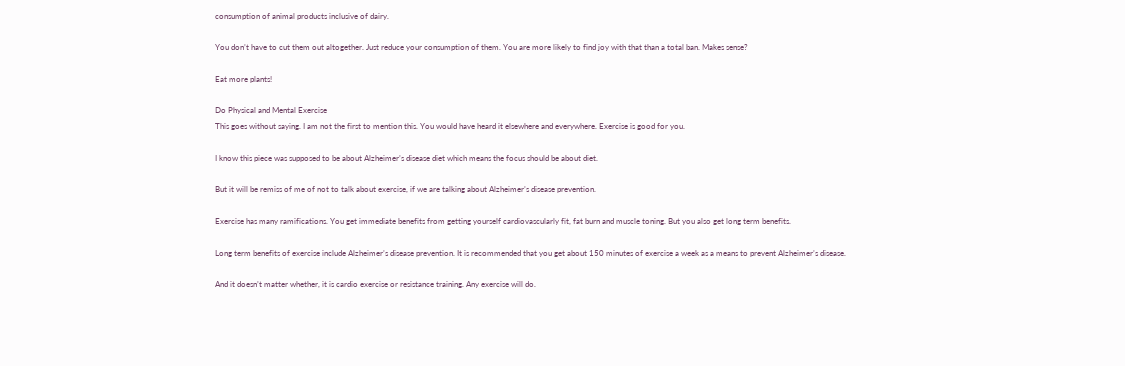consumption of animal products inclusive of dairy.

You don’t have to cut them out altogether. Just reduce your consumption of them. You are more likely to find joy with that than a total ban. Makes sense?

Eat more plants!

Do Physical and Mental Exercise
This goes without saying. I am not the first to mention this. You would have heard it elsewhere and everywhere. Exercise is good for you.

I know this piece was supposed to be about Alzheimer’s disease diet which means the focus should be about diet.

But it will be remiss of me of not to talk about exercise, if we are talking about Alzheimer’s disease prevention.

Exercise has many ramifications. You get immediate benefits from getting yourself cardiovascularly fit, fat burn and muscle toning. But you also get long term benefits.

Long term benefits of exercise include Alzheimer’s disease prevention. It is recommended that you get about 150 minutes of exercise a week as a means to prevent Alzheimer’s disease.

And it doesn’t matter whether, it is cardio exercise or resistance training. Any exercise will do.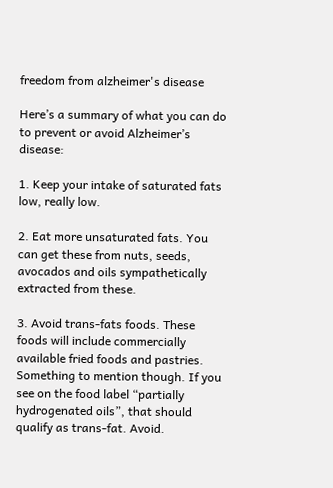freedom from alzheimer's disease

Here’s a summary of what you can do to prevent or avoid Alzheimer’s disease:

1. Keep your intake of saturated fats low, really low.

2. Eat more unsaturated fats. You can get these from nuts, seeds, avocados and oils sympathetically extracted from these.

3. Avoid trans-fats foods. These foods will include commercially available fried foods and pastries. Something to mention though. If you see on the food label “partially hydrogenated oils”, that should qualify as trans-fat. Avoid.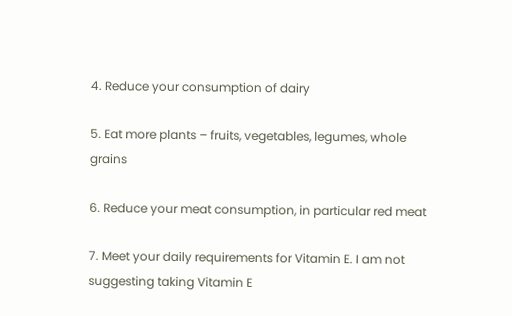4. Reduce your consumption of dairy

5. Eat more plants – fruits, vegetables, legumes, whole grains

6. Reduce your meat consumption, in particular red meat

7. Meet your daily requirements for Vitamin E. I am not suggesting taking Vitamin E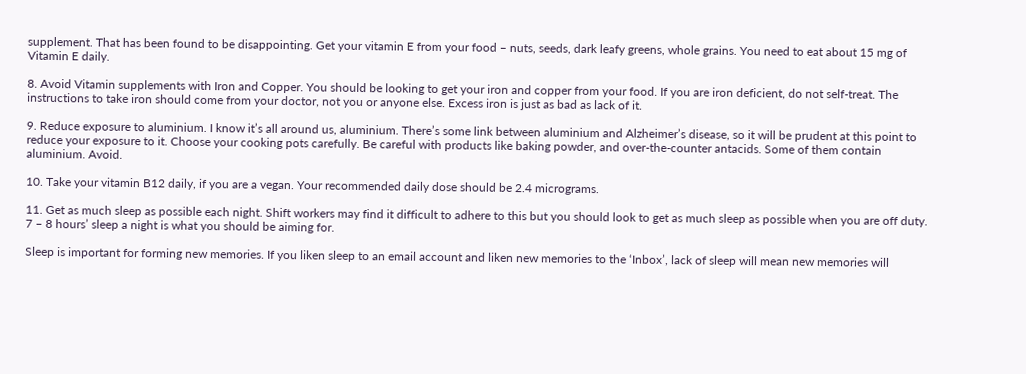supplement. That has been found to be disappointing. Get your vitamin E from your food – nuts, seeds, dark leafy greens, whole grains. You need to eat about 15 mg of Vitamin E daily.

8. Avoid Vitamin supplements with Iron and Copper. You should be looking to get your iron and copper from your food. If you are iron deficient, do not self-treat. The instructions to take iron should come from your doctor, not you or anyone else. Excess iron is just as bad as lack of it.

9. Reduce exposure to aluminium. I know it’s all around us, aluminium. There’s some link between aluminium and Alzheimer’s disease, so it will be prudent at this point to reduce your exposure to it. Choose your cooking pots carefully. Be careful with products like baking powder, and over-the-counter antacids. Some of them contain aluminium. Avoid.

10. Take your vitamin B12 daily, if you are a vegan. Your recommended daily dose should be 2.4 micrograms.

11. Get as much sleep as possible each night. Shift workers may find it difficult to adhere to this but you should look to get as much sleep as possible when you are off duty. 7 – 8 hours’ sleep a night is what you should be aiming for.

Sleep is important for forming new memories. If you liken sleep to an email account and liken new memories to the ‘Inbox’, lack of sleep will mean new memories will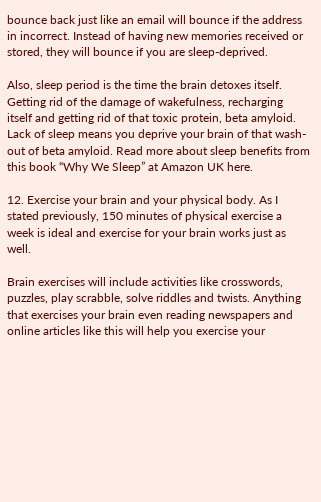bounce back just like an email will bounce if the address in incorrect. Instead of having new memories received or stored, they will bounce if you are sleep-deprived.

Also, sleep period is the time the brain detoxes itself. Getting rid of the damage of wakefulness, recharging itself and getting rid of that toxic protein, beta amyloid. Lack of sleep means you deprive your brain of that wash-out of beta amyloid. Read more about sleep benefits from this book “Why We Sleep” at Amazon UK here.

12. Exercise your brain and your physical body. As I stated previously, 150 minutes of physical exercise a week is ideal and exercise for your brain works just as well.

Brain exercises will include activities like crosswords, puzzles, play scrabble, solve riddles and twists. Anything that exercises your brain even reading newspapers and online articles like this will help you exercise your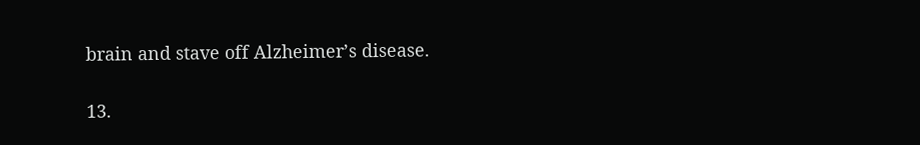brain and stave off Alzheimer’s disease.

13.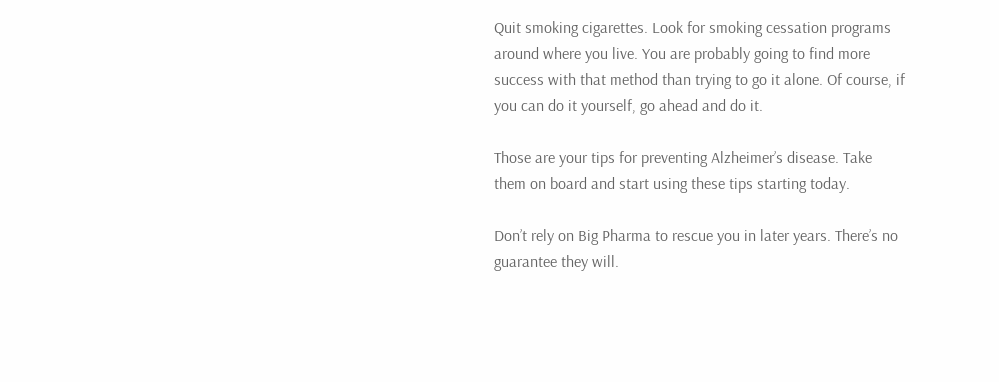Quit smoking cigarettes. Look for smoking cessation programs around where you live. You are probably going to find more success with that method than trying to go it alone. Of course, if you can do it yourself, go ahead and do it.

Those are your tips for preventing Alzheimer’s disease. Take them on board and start using these tips starting today.

Don’t rely on Big Pharma to rescue you in later years. There’s no guarantee they will.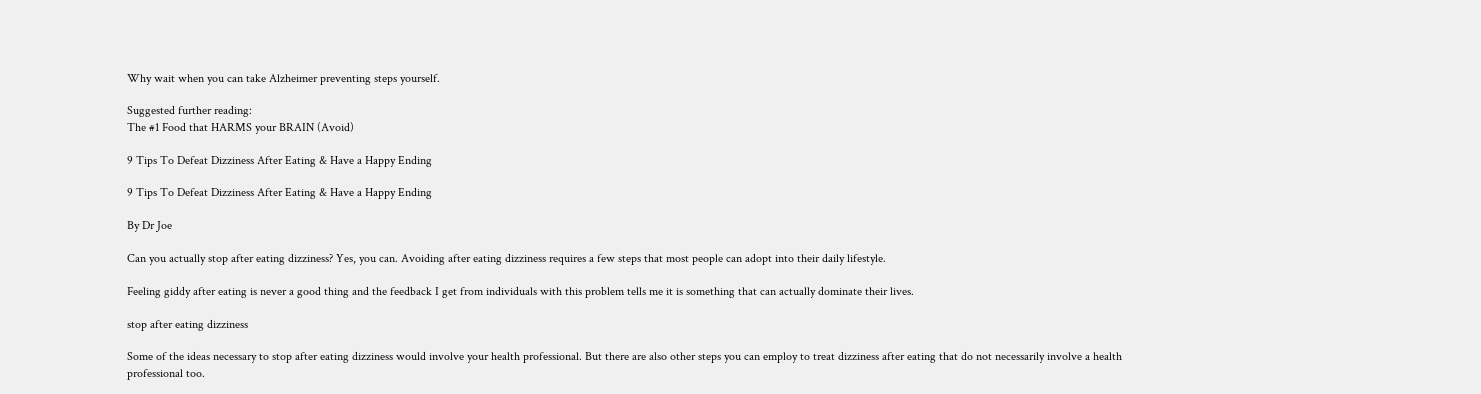Why wait when you can take Alzheimer preventing steps yourself.

Suggested further reading:
The #1 Food that HARMS your BRAIN (Avoid)

9 Tips To Defeat Dizziness After Eating & Have a Happy Ending

9 Tips To Defeat Dizziness After Eating & Have a Happy Ending

By Dr Joe

Can you actually stop after eating dizziness? Yes, you can. Avoiding after eating dizziness requires a few steps that most people can adopt into their daily lifestyle.

Feeling giddy after eating is never a good thing and the feedback I get from individuals with this problem tells me it is something that can actually dominate their lives.

stop after eating dizziness

Some of the ideas necessary to stop after eating dizziness would involve your health professional. But there are also other steps you can employ to treat dizziness after eating that do not necessarily involve a health professional too.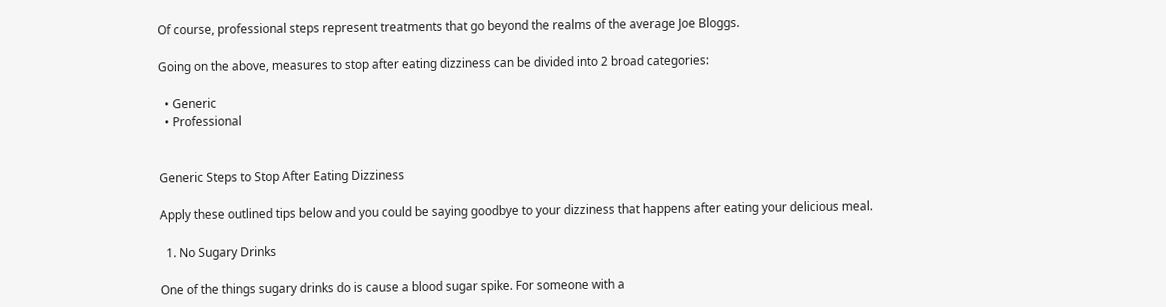Of course, professional steps represent treatments that go beyond the realms of the average Joe Bloggs.

Going on the above, measures to stop after eating dizziness can be divided into 2 broad categories:

  • Generic
  • Professional


Generic Steps to Stop After Eating Dizziness

Apply these outlined tips below and you could be saying goodbye to your dizziness that happens after eating your delicious meal.

  1. No Sugary Drinks

One of the things sugary drinks do is cause a blood sugar spike. For someone with a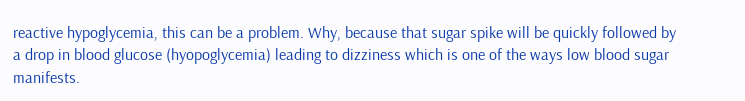reactive hypoglycemia, this can be a problem. Why, because that sugar spike will be quickly followed by a drop in blood glucose (hyopoglycemia) leading to dizziness which is one of the ways low blood sugar manifests.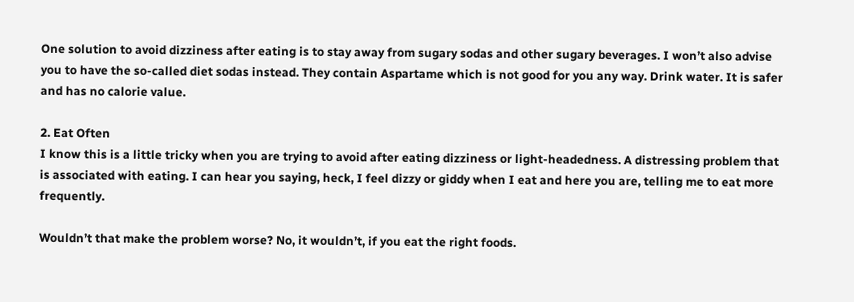One solution to avoid dizziness after eating is to stay away from sugary sodas and other sugary beverages. I won’t also advise you to have the so-called diet sodas instead. They contain Aspartame which is not good for you any way. Drink water. It is safer and has no calorie value.

2. Eat Often
I know this is a little tricky when you are trying to avoid after eating dizziness or light-headedness. A distressing problem that is associated with eating. I can hear you saying, heck, I feel dizzy or giddy when I eat and here you are, telling me to eat more frequently.

Wouldn’t that make the problem worse? No, it wouldn’t, if you eat the right foods.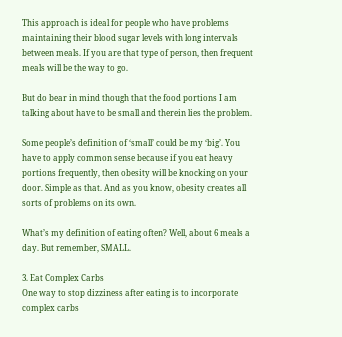This approach is ideal for people who have problems maintaining their blood sugar levels with long intervals between meals. If you are that type of person, then frequent meals will be the way to go.

But do bear in mind though that the food portions I am talking about have to be small and therein lies the problem.

Some people’s definition of ‘small’ could be my ‘big’. You have to apply common sense because if you eat heavy portions frequently, then obesity will be knocking on your door. Simple as that. And as you know, obesity creates all sorts of problems on its own.

What’s my definition of eating often? Well, about 6 meals a day. But remember, SMALL.

3. Eat Complex Carbs
One way to stop dizziness after eating is to incorporate complex carbs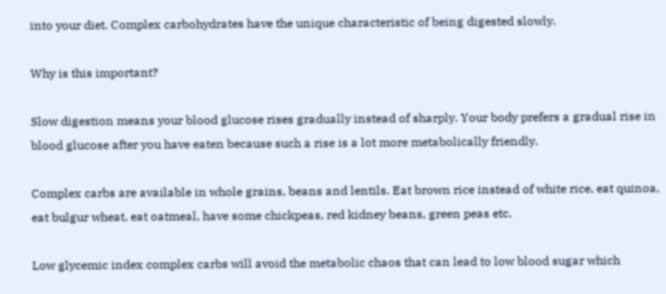into your diet. Complex carbohydrates have the unique characteristic of being digested slowly.

Why is this important?

Slow digestion means your blood glucose rises gradually instead of sharply. Your body prefers a gradual rise in blood glucose after you have eaten because such a rise is a lot more metabolically friendly.

Complex carbs are available in whole grains, beans and lentils. Eat brown rice instead of white rice, eat quinoa, eat bulgur wheat, eat oatmeal, have some chickpeas, red kidney beans, green peas etc.

Low glycemic index complex carbs will avoid the metabolic chaos that can lead to low blood sugar which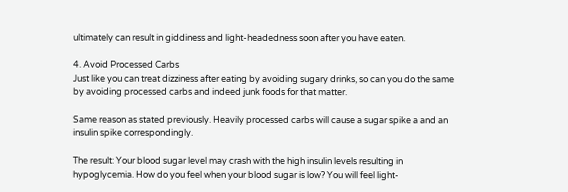ultimately can result in giddiness and light-headedness soon after you have eaten.

4. Avoid Processed Carbs
Just like you can treat dizziness after eating by avoiding sugary drinks, so can you do the same by avoiding processed carbs and indeed junk foods for that matter.

Same reason as stated previously. Heavily processed carbs will cause a sugar spike a and an insulin spike correspondingly.

The result: Your blood sugar level may crash with the high insulin levels resulting in hypoglycemia. How do you feel when your blood sugar is low? You will feel light-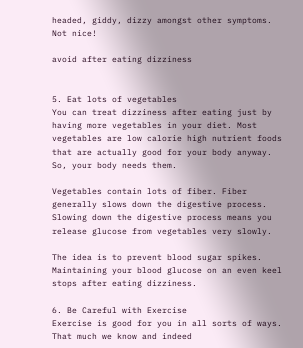headed, giddy, dizzy amongst other symptoms. Not nice!

avoid after eating dizziness


5. Eat lots of vegetables
You can treat dizziness after eating just by having more vegetables in your diet. Most vegetables are low calorie high nutrient foods that are actually good for your body anyway. So, your body needs them.

Vegetables contain lots of fiber. Fiber generally slows down the digestive process. Slowing down the digestive process means you release glucose from vegetables very slowly.

The idea is to prevent blood sugar spikes. Maintaining your blood glucose on an even keel stops after eating dizziness.

6. Be Careful with Exercise
Exercise is good for you in all sorts of ways. That much we know and indeed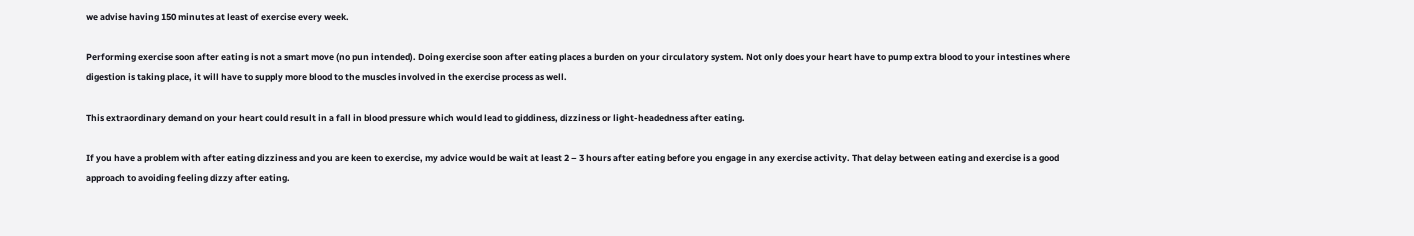we advise having 150 minutes at least of exercise every week.

Performing exercise soon after eating is not a smart move (no pun intended). Doing exercise soon after eating places a burden on your circulatory system. Not only does your heart have to pump extra blood to your intestines where digestion is taking place, it will have to supply more blood to the muscles involved in the exercise process as well.

This extraordinary demand on your heart could result in a fall in blood pressure which would lead to giddiness, dizziness or light-headedness after eating.

If you have a problem with after eating dizziness and you are keen to exercise, my advice would be wait at least 2 – 3 hours after eating before you engage in any exercise activity. That delay between eating and exercise is a good approach to avoiding feeling dizzy after eating.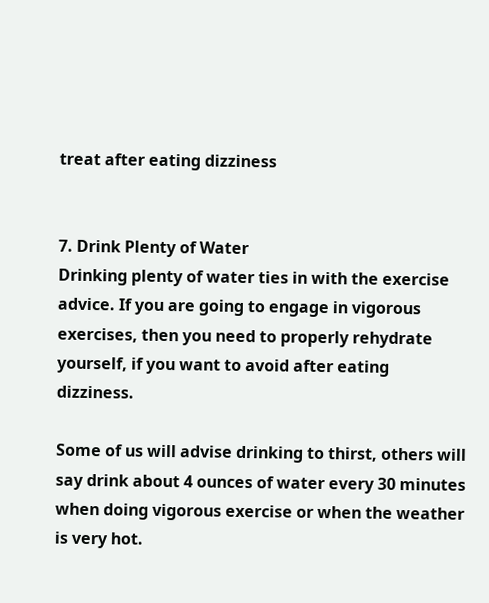treat after eating dizziness


7. Drink Plenty of Water
Drinking plenty of water ties in with the exercise advice. If you are going to engage in vigorous exercises, then you need to properly rehydrate yourself, if you want to avoid after eating dizziness.

Some of us will advise drinking to thirst, others will say drink about 4 ounces of water every 30 minutes when doing vigorous exercise or when the weather is very hot.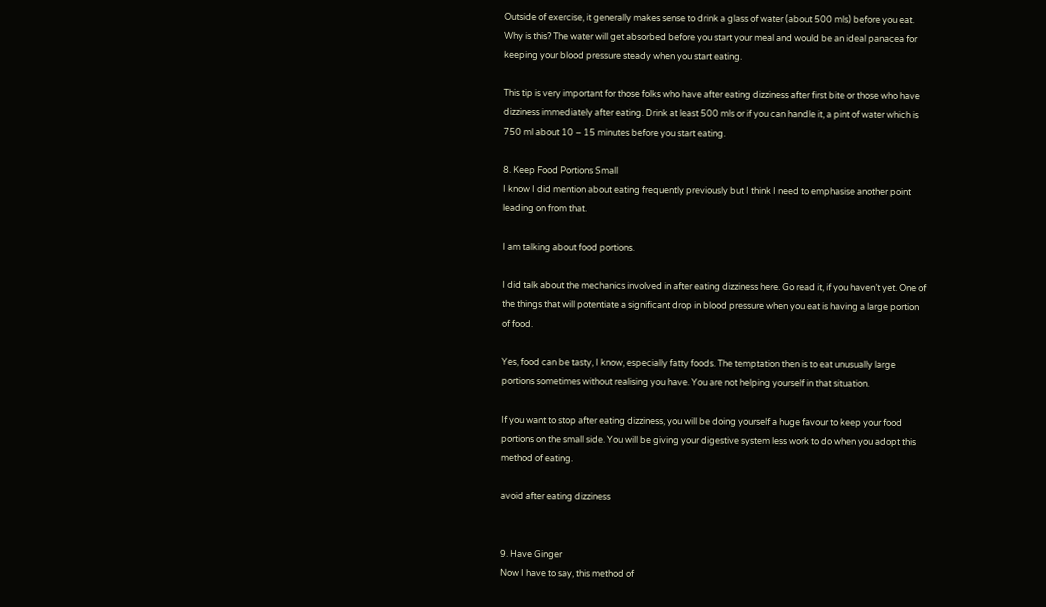Outside of exercise, it generally makes sense to drink a glass of water (about 500 mls) before you eat. Why is this? The water will get absorbed before you start your meal and would be an ideal panacea for keeping your blood pressure steady when you start eating.

This tip is very important for those folks who have after eating dizziness after first bite or those who have dizziness immediately after eating. Drink at least 500 mls or if you can handle it, a pint of water which is 750 ml about 10 – 15 minutes before you start eating.

8. Keep Food Portions Small
I know I did mention about eating frequently previously but I think I need to emphasise another point leading on from that.

I am talking about food portions.

I did talk about the mechanics involved in after eating dizziness here. Go read it, if you haven’t yet. One of the things that will potentiate a significant drop in blood pressure when you eat is having a large portion of food.

Yes, food can be tasty, I know, especially fatty foods. The temptation then is to eat unusually large portions sometimes without realising you have. You are not helping yourself in that situation.

If you want to stop after eating dizziness, you will be doing yourself a huge favour to keep your food portions on the small side. You will be giving your digestive system less work to do when you adopt this method of eating.

avoid after eating dizziness


9. Have Ginger
Now I have to say, this method of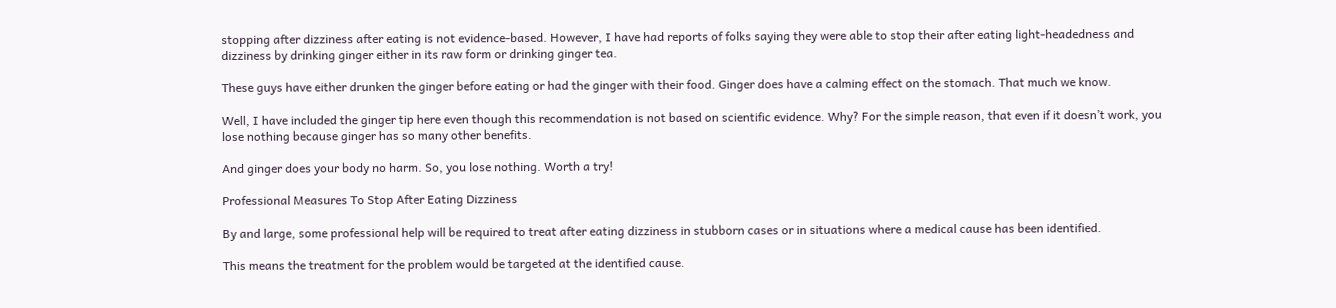stopping after dizziness after eating is not evidence-based. However, I have had reports of folks saying they were able to stop their after eating light-headedness and dizziness by drinking ginger either in its raw form or drinking ginger tea.

These guys have either drunken the ginger before eating or had the ginger with their food. Ginger does have a calming effect on the stomach. That much we know.

Well, I have included the ginger tip here even though this recommendation is not based on scientific evidence. Why? For the simple reason, that even if it doesn’t work, you lose nothing because ginger has so many other benefits.

And ginger does your body no harm. So, you lose nothing. Worth a try!

Professional Measures To Stop After Eating Dizziness

By and large, some professional help will be required to treat after eating dizziness in stubborn cases or in situations where a medical cause has been identified.

This means the treatment for the problem would be targeted at the identified cause.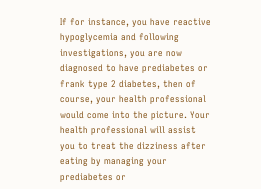If for instance, you have reactive hypoglycemia and following investigations, you are now diagnosed to have prediabetes or frank type 2 diabetes, then of course, your health professional would come into the picture. Your health professional will assist you to treat the dizziness after eating by managing your prediabetes or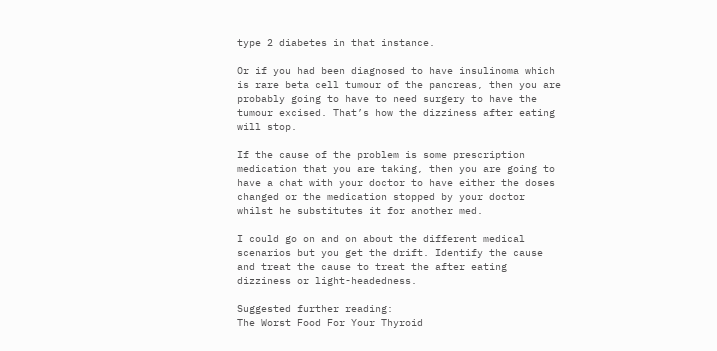type 2 diabetes in that instance.

Or if you had been diagnosed to have insulinoma which is rare beta cell tumour of the pancreas, then you are probably going to have to need surgery to have the tumour excised. That’s how the dizziness after eating will stop.

If the cause of the problem is some prescription medication that you are taking, then you are going to have a chat with your doctor to have either the doses changed or the medication stopped by your doctor whilst he substitutes it for another med.

I could go on and on about the different medical scenarios but you get the drift. Identify the cause and treat the cause to treat the after eating dizziness or light-headedness.

Suggested further reading:
The Worst Food For Your Thyroid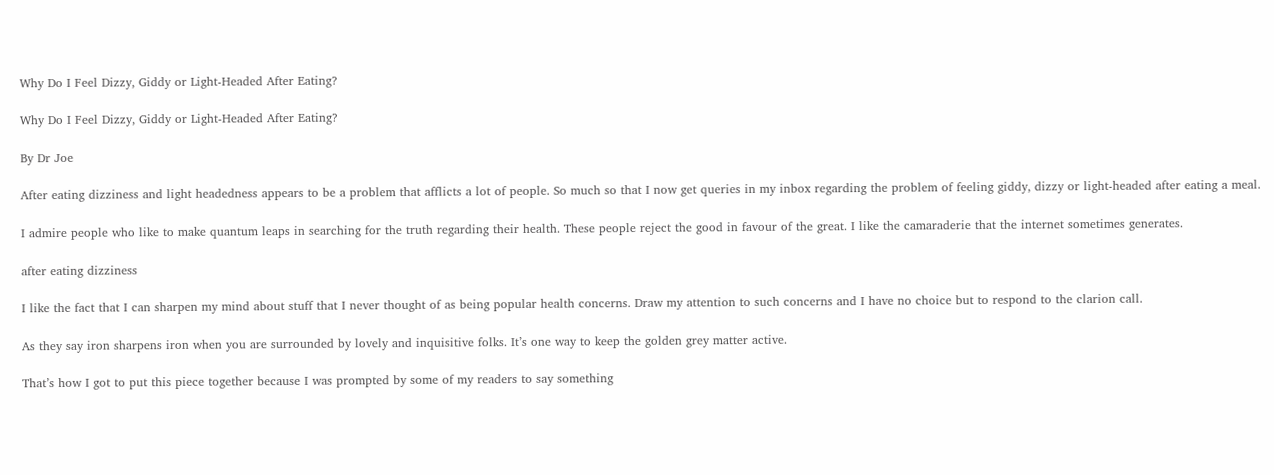Why Do I Feel Dizzy, Giddy or Light-Headed After Eating?

Why Do I Feel Dizzy, Giddy or Light-Headed After Eating?

By Dr Joe

After eating dizziness and light headedness appears to be a problem that afflicts a lot of people. So much so that I now get queries in my inbox regarding the problem of feeling giddy, dizzy or light-headed after eating a meal.

I admire people who like to make quantum leaps in searching for the truth regarding their health. These people reject the good in favour of the great. I like the camaraderie that the internet sometimes generates.

after eating dizziness

I like the fact that I can sharpen my mind about stuff that I never thought of as being popular health concerns. Draw my attention to such concerns and I have no choice but to respond to the clarion call.

As they say iron sharpens iron when you are surrounded by lovely and inquisitive folks. It’s one way to keep the golden grey matter active.

That’s how I got to put this piece together because I was prompted by some of my readers to say something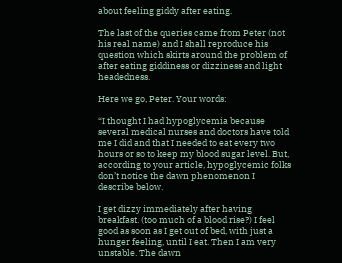about feeling giddy after eating.

The last of the queries came from Peter (not his real name) and I shall reproduce his question which skirts around the problem of after eating giddiness or dizziness and light headedness.

Here we go, Peter. Your words:

“I thought I had hypoglycemia because several medical nurses and doctors have told me I did and that I needed to eat every two hours or so to keep my blood sugar level. But, according to your article, hypoglycemic folks don’t notice the dawn phenomenon I describe below.

I get dizzy immediately after having breakfast. (too much of a blood rise?) I feel good as soon as I get out of bed, with just a hunger feeling, until I eat. Then I am very unstable. The dawn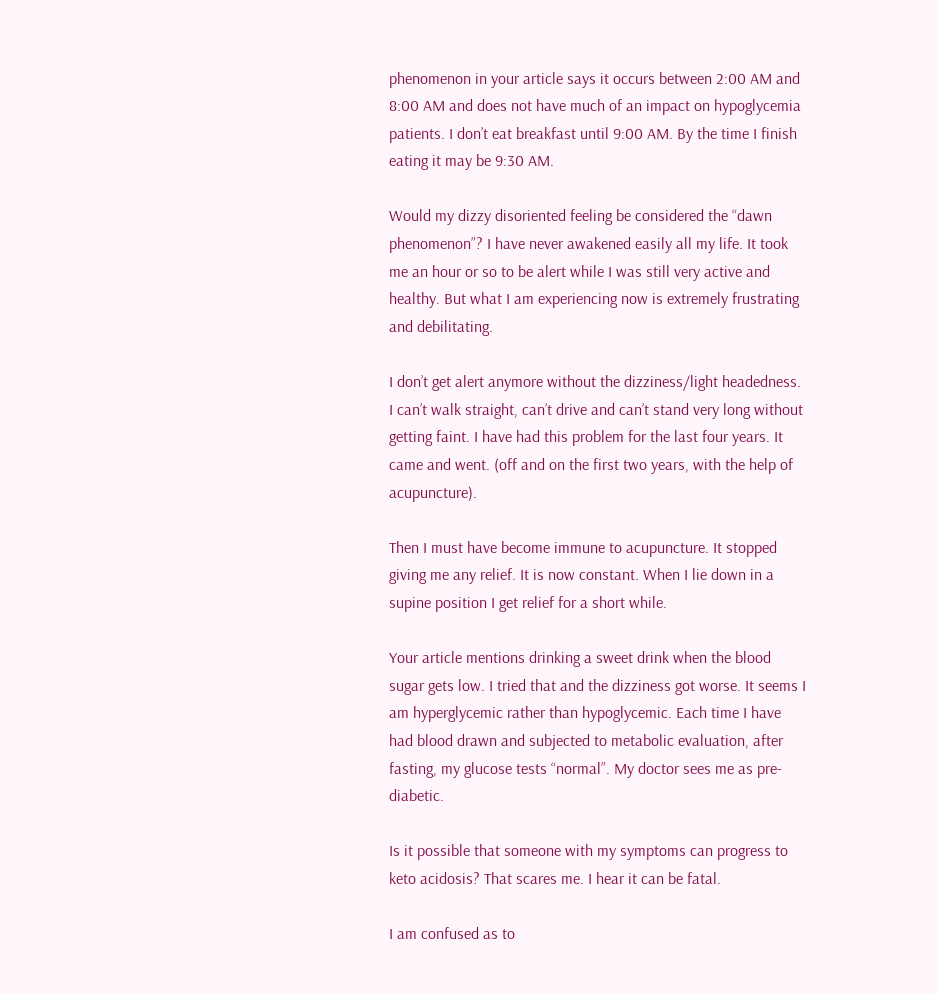phenomenon in your article says it occurs between 2:00 AM and 8:00 AM and does not have much of an impact on hypoglycemia patients. I don’t eat breakfast until 9:00 AM. By the time I finish eating it may be 9:30 AM.

Would my dizzy disoriented feeling be considered the “dawn phenomenon”? I have never awakened easily all my life. It took me an hour or so to be alert while I was still very active and healthy. But what I am experiencing now is extremely frustrating and debilitating.

I don’t get alert anymore without the dizziness/light headedness. I can’t walk straight, can’t drive and can’t stand very long without getting faint. I have had this problem for the last four years. It came and went. (off and on the first two years, with the help of acupuncture).

Then I must have become immune to acupuncture. It stopped giving me any relief. It is now constant. When I lie down in a supine position I get relief for a short while.

Your article mentions drinking a sweet drink when the blood sugar gets low. I tried that and the dizziness got worse. It seems I am hyperglycemic rather than hypoglycemic. Each time I have had blood drawn and subjected to metabolic evaluation, after fasting, my glucose tests “normal”. My doctor sees me as pre-diabetic.

Is it possible that someone with my symptoms can progress to keto acidosis? That scares me. I hear it can be fatal.

I am confused as to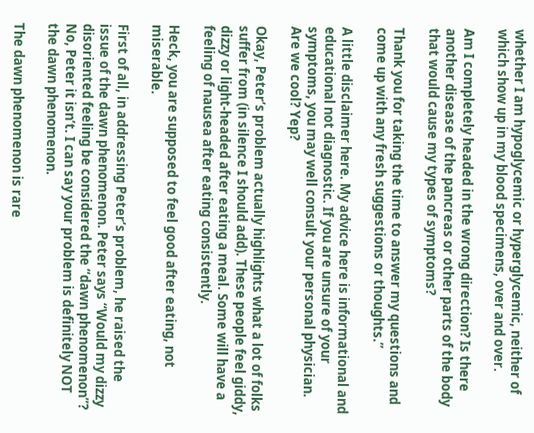whether I am hypoglycemic or hyperglycemic, neither of which show up in my blood specimens, over and over.

Am I completely headed in the wrong direction? Is there another disease of the pancreas or other parts of the body that would cause my types of symptoms?

Thank you for taking the time to answer my questions and come up with any fresh suggestions or thoughts.”

A little disclaimer here. My advice here is informational and educational not diagnostic. If you are unsure of your symptoms, you may well consult your personal physician. Are we cool? Yep?

Okay, Peter’s problem actually highlights what a lot of folks suffer from (in silence I should add). These people feel giddy, dizzy or light-headed after eating a meal. Some will have a feeling of nausea after eating consistently.

Heck, you are supposed to feel good after eating, not miserable.

First of all, in addressing Peter’s problem, he raised the issue of the dawn phenomenon. Peter says “Would my dizzy disoriented feeling be considered the “dawn phenomenon”? No, Peter it isn’t. I can say your problem is definitely NOT the dawn phenomenon.

The dawn phenomenon is rare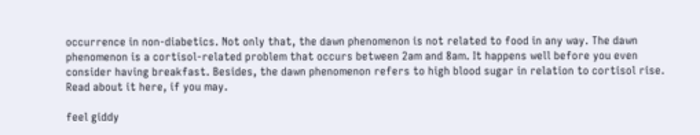occurrence in non-diabetics. Not only that, the dawn phenomenon is not related to food in any way. The dawn phenomenon is a cortisol-related problem that occurs between 2am and 8am. It happens well before you even consider having breakfast. Besides, the dawn phenomenon refers to high blood sugar in relation to cortisol rise. Read about it here, if you may.

feel giddy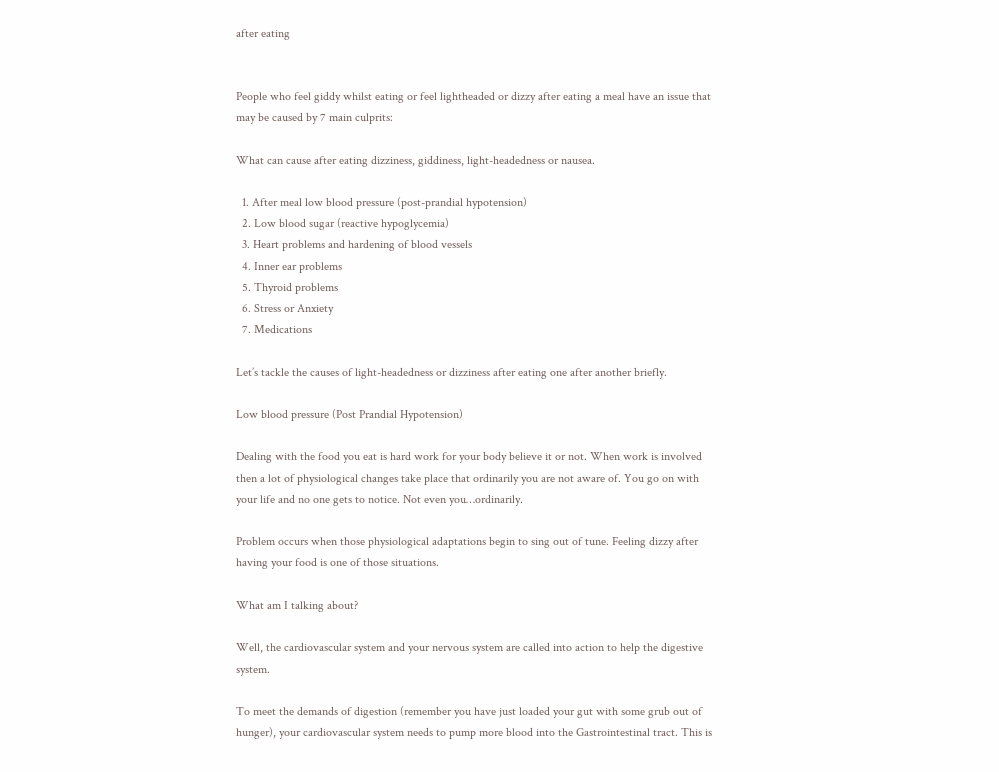after eating


People who feel giddy whilst eating or feel lightheaded or dizzy after eating a meal have an issue that may be caused by 7 main culprits:

What can cause after eating dizziness, giddiness, light-headedness or nausea.

  1. After meal low blood pressure (post-prandial hypotension)
  2. Low blood sugar (reactive hypoglycemia)
  3. Heart problems and hardening of blood vessels
  4. Inner ear problems
  5. Thyroid problems
  6. Stress or Anxiety
  7. Medications

Let’s tackle the causes of light-headedness or dizziness after eating one after another briefly.

Low blood pressure (Post Prandial Hypotension)

Dealing with the food you eat is hard work for your body believe it or not. When work is involved then a lot of physiological changes take place that ordinarily you are not aware of. You go on with your life and no one gets to notice. Not even you…ordinarily.

Problem occurs when those physiological adaptations begin to sing out of tune. Feeling dizzy after having your food is one of those situations.

What am I talking about?

Well, the cardiovascular system and your nervous system are called into action to help the digestive system.

To meet the demands of digestion (remember you have just loaded your gut with some grub out of hunger), your cardiovascular system needs to pump more blood into the Gastrointestinal tract. This is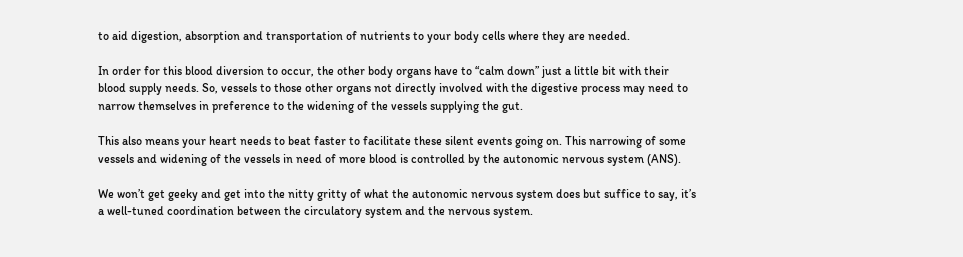to aid digestion, absorption and transportation of nutrients to your body cells where they are needed.

In order for this blood diversion to occur, the other body organs have to “calm down” just a little bit with their blood supply needs. So, vessels to those other organs not directly involved with the digestive process may need to narrow themselves in preference to the widening of the vessels supplying the gut.

This also means your heart needs to beat faster to facilitate these silent events going on. This narrowing of some vessels and widening of the vessels in need of more blood is controlled by the autonomic nervous system (ANS).

We won’t get geeky and get into the nitty gritty of what the autonomic nervous system does but suffice to say, it’s a well-tuned coordination between the circulatory system and the nervous system.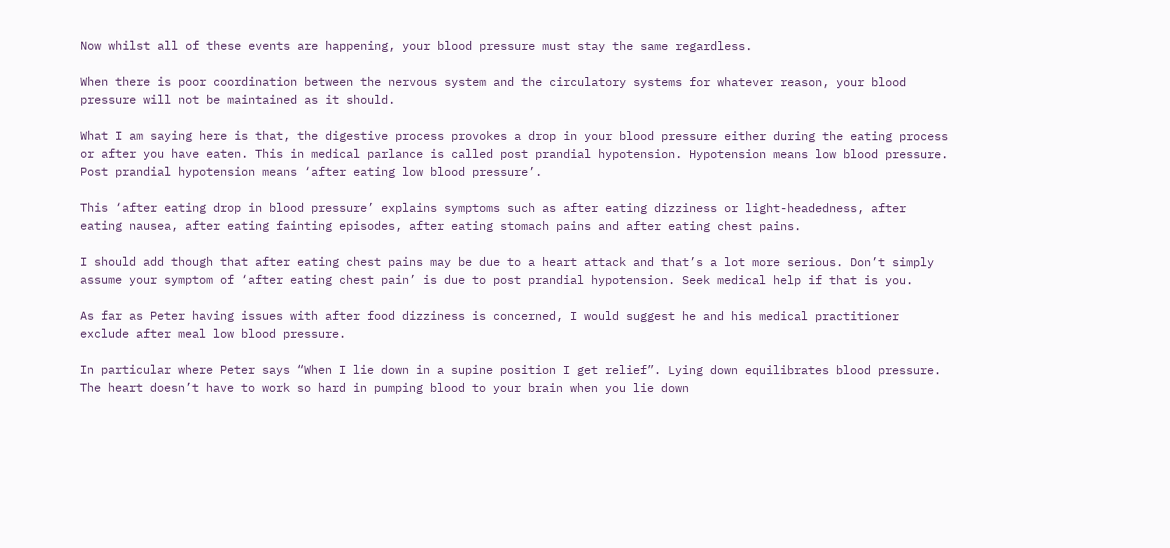Now whilst all of these events are happening, your blood pressure must stay the same regardless.

When there is poor coordination between the nervous system and the circulatory systems for whatever reason, your blood pressure will not be maintained as it should.

What I am saying here is that, the digestive process provokes a drop in your blood pressure either during the eating process or after you have eaten. This in medical parlance is called post prandial hypotension. Hypotension means low blood pressure. Post prandial hypotension means ‘after eating low blood pressure’.

This ‘after eating drop in blood pressure’ explains symptoms such as after eating dizziness or light-headedness, after eating nausea, after eating fainting episodes, after eating stomach pains and after eating chest pains.

I should add though that after eating chest pains may be due to a heart attack and that’s a lot more serious. Don’t simply assume your symptom of ‘after eating chest pain’ is due to post prandial hypotension. Seek medical help if that is you.

As far as Peter having issues with after food dizziness is concerned, I would suggest he and his medical practitioner exclude after meal low blood pressure.

In particular where Peter says “When I lie down in a supine position I get relief”. Lying down equilibrates blood pressure. The heart doesn’t have to work so hard in pumping blood to your brain when you lie down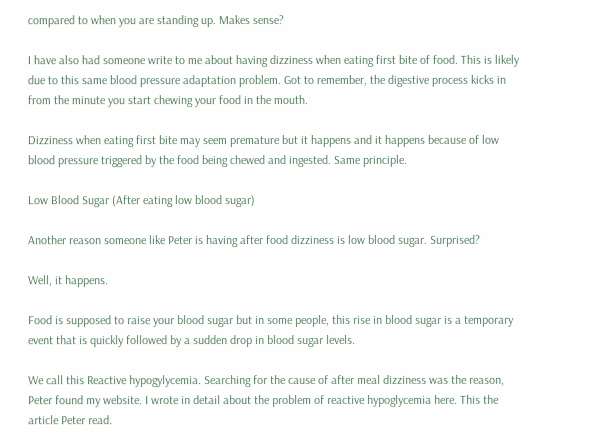compared to when you are standing up. Makes sense?

I have also had someone write to me about having dizziness when eating first bite of food. This is likely due to this same blood pressure adaptation problem. Got to remember, the digestive process kicks in from the minute you start chewing your food in the mouth.

Dizziness when eating first bite may seem premature but it happens and it happens because of low blood pressure triggered by the food being chewed and ingested. Same principle.

Low Blood Sugar (After eating low blood sugar)

Another reason someone like Peter is having after food dizziness is low blood sugar. Surprised?

Well, it happens.

Food is supposed to raise your blood sugar but in some people, this rise in blood sugar is a temporary event that is quickly followed by a sudden drop in blood sugar levels.

We call this Reactive hypogylycemia. Searching for the cause of after meal dizziness was the reason, Peter found my website. I wrote in detail about the problem of reactive hypoglycemia here. This the article Peter read.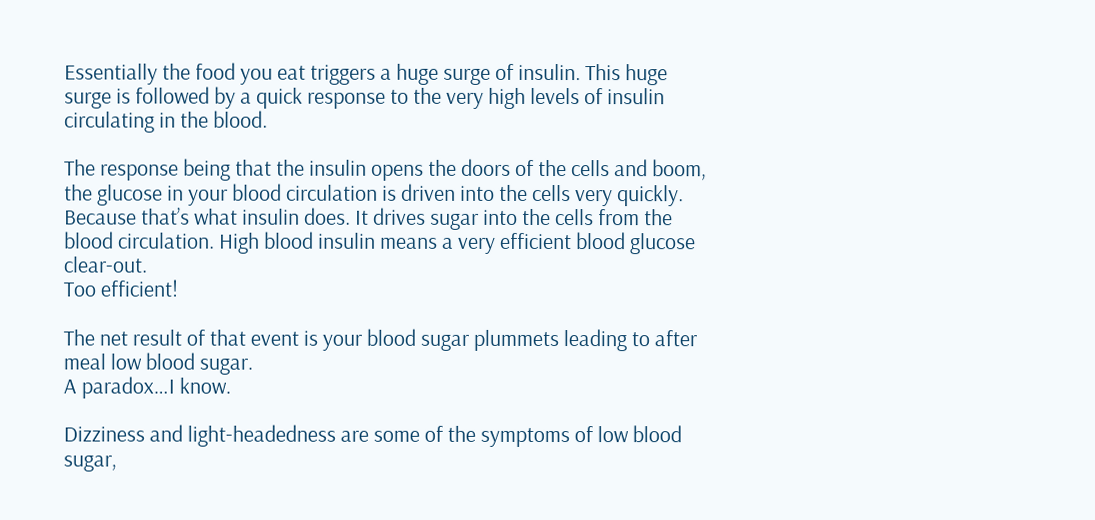Essentially the food you eat triggers a huge surge of insulin. This huge surge is followed by a quick response to the very high levels of insulin circulating in the blood.

The response being that the insulin opens the doors of the cells and boom, the glucose in your blood circulation is driven into the cells very quickly. Because that’s what insulin does. It drives sugar into the cells from the blood circulation. High blood insulin means a very efficient blood glucose clear-out.
Too efficient!

The net result of that event is your blood sugar plummets leading to after meal low blood sugar.
A paradox…I know.

Dizziness and light-headedness are some of the symptoms of low blood sugar,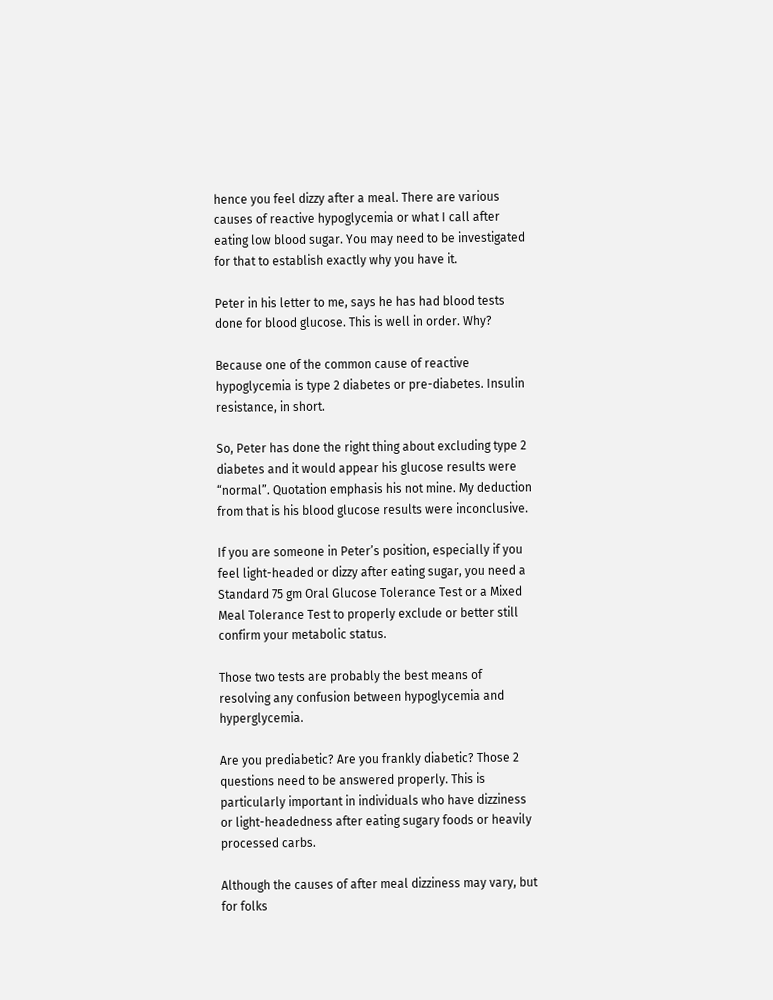hence you feel dizzy after a meal. There are various causes of reactive hypoglycemia or what I call after eating low blood sugar. You may need to be investigated for that to establish exactly why you have it.

Peter in his letter to me, says he has had blood tests done for blood glucose. This is well in order. Why?

Because one of the common cause of reactive hypoglycemia is type 2 diabetes or pre-diabetes. Insulin resistance, in short.

So, Peter has done the right thing about excluding type 2 diabetes and it would appear his glucose results were “normal”. Quotation emphasis his not mine. My deduction from that is his blood glucose results were inconclusive.

If you are someone in Peter’s position, especially if you feel light-headed or dizzy after eating sugar, you need a Standard 75 gm Oral Glucose Tolerance Test or a Mixed Meal Tolerance Test to properly exclude or better still confirm your metabolic status.

Those two tests are probably the best means of resolving any confusion between hypoglycemia and hyperglycemia.

Are you prediabetic? Are you frankly diabetic? Those 2 questions need to be answered properly. This is particularly important in individuals who have dizziness or light-headedness after eating sugary foods or heavily processed carbs.

Although the causes of after meal dizziness may vary, but for folks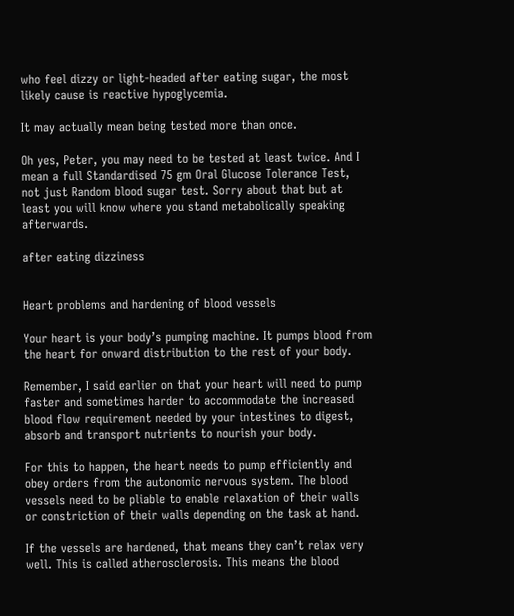who feel dizzy or light-headed after eating sugar, the most likely cause is reactive hypoglycemia.

It may actually mean being tested more than once.

Oh yes, Peter, you may need to be tested at least twice. And I mean a full Standardised 75 gm Oral Glucose Tolerance Test, not just Random blood sugar test. Sorry about that but at least you will know where you stand metabolically speaking afterwards.

after eating dizziness


Heart problems and hardening of blood vessels

Your heart is your body’s pumping machine. It pumps blood from the heart for onward distribution to the rest of your body.

Remember, I said earlier on that your heart will need to pump faster and sometimes harder to accommodate the increased blood flow requirement needed by your intestines to digest, absorb and transport nutrients to nourish your body.

For this to happen, the heart needs to pump efficiently and obey orders from the autonomic nervous system. The blood vessels need to be pliable to enable relaxation of their walls or constriction of their walls depending on the task at hand.

If the vessels are hardened, that means they can’t relax very well. This is called atherosclerosis. This means the blood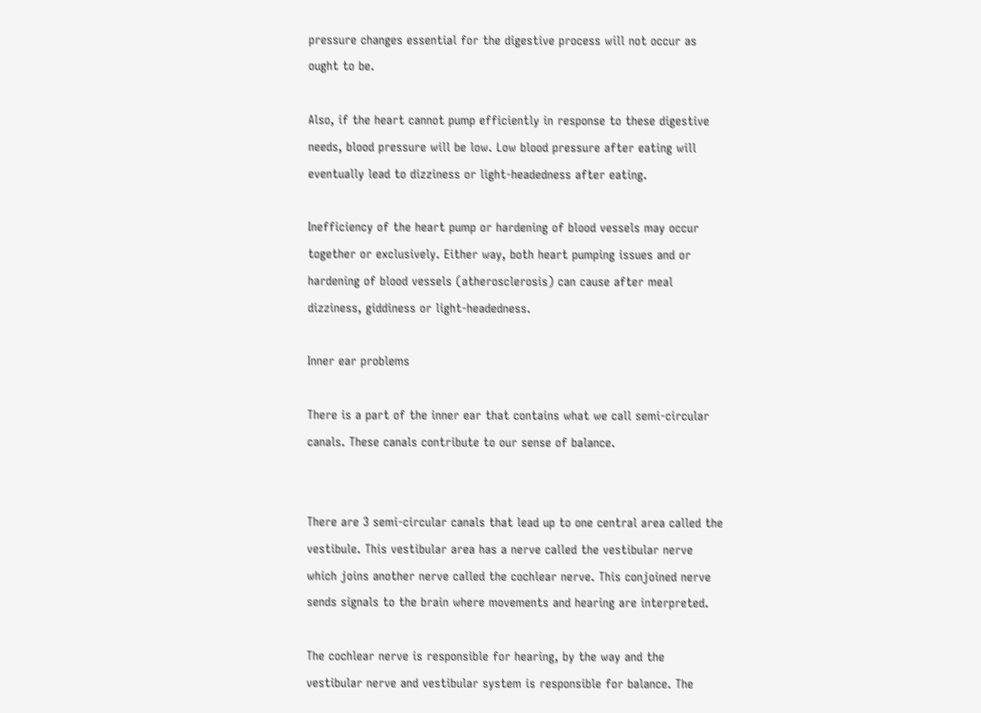pressure changes essential for the digestive process will not occur as ought to be.

Also, if the heart cannot pump efficiently in response to these digestive needs, blood pressure will be low. Low blood pressure after eating will eventually lead to dizziness or light-headedness after eating.

Inefficiency of the heart pump or hardening of blood vessels may occur together or exclusively. Either way, both heart pumping issues and or hardening of blood vessels (atherosclerosis) can cause after meal dizziness, giddiness or light-headedness.

Inner ear problems

There is a part of the inner ear that contains what we call semi-circular canals. These canals contribute to our sense of balance.


There are 3 semi-circular canals that lead up to one central area called the vestibule. This vestibular area has a nerve called the vestibular nerve which joins another nerve called the cochlear nerve. This conjoined nerve sends signals to the brain where movements and hearing are interpreted.

The cochlear nerve is responsible for hearing, by the way and the vestibular nerve and vestibular system is responsible for balance. The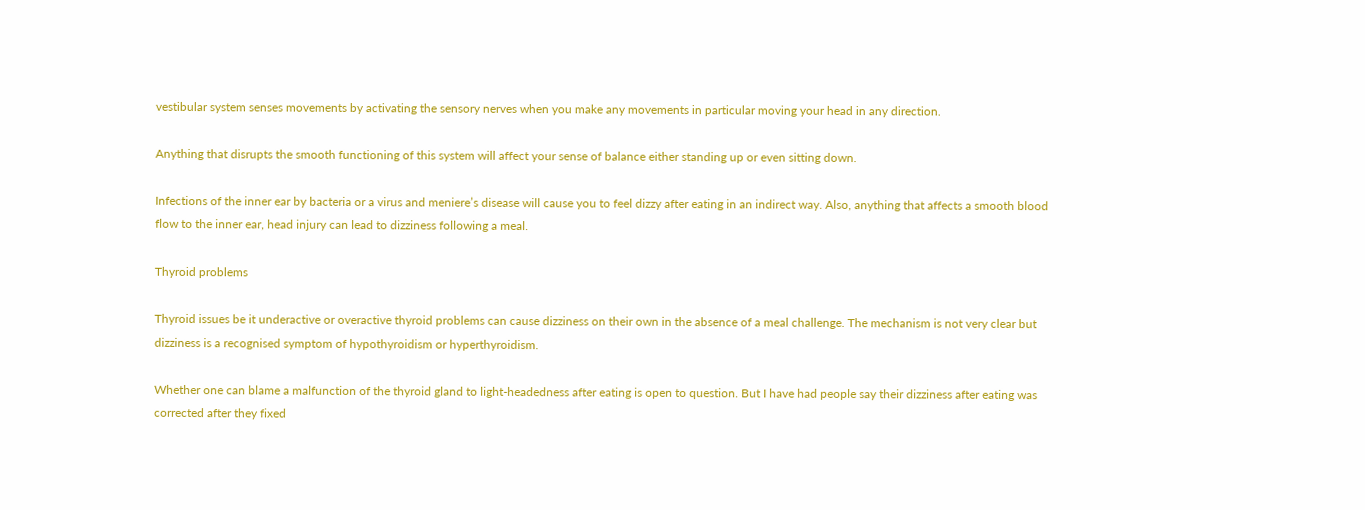vestibular system senses movements by activating the sensory nerves when you make any movements in particular moving your head in any direction.

Anything that disrupts the smooth functioning of this system will affect your sense of balance either standing up or even sitting down.

Infections of the inner ear by bacteria or a virus and meniere’s disease will cause you to feel dizzy after eating in an indirect way. Also, anything that affects a smooth blood flow to the inner ear, head injury can lead to dizziness following a meal.

Thyroid problems

Thyroid issues be it underactive or overactive thyroid problems can cause dizziness on their own in the absence of a meal challenge. The mechanism is not very clear but dizziness is a recognised symptom of hypothyroidism or hyperthyroidism.

Whether one can blame a malfunction of the thyroid gland to light-headedness after eating is open to question. But I have had people say their dizziness after eating was corrected after they fixed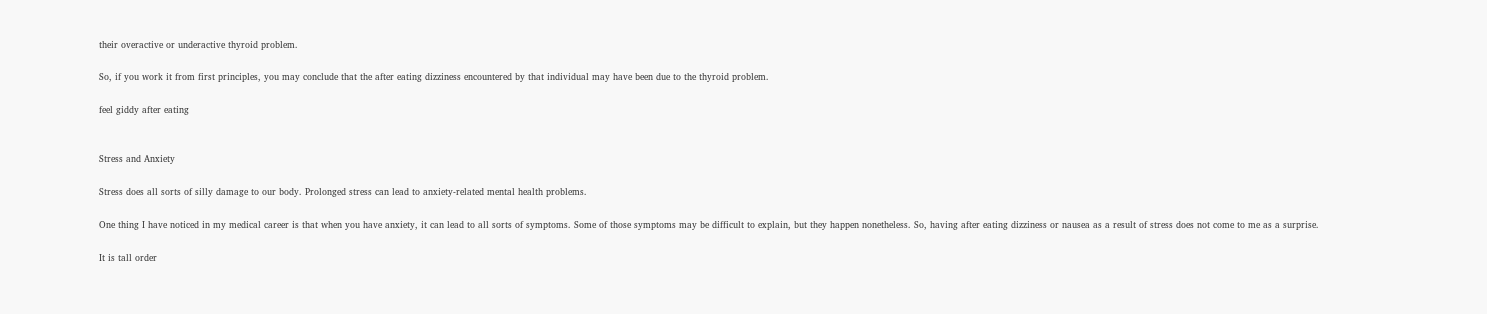their overactive or underactive thyroid problem.

So, if you work it from first principles, you may conclude that the after eating dizziness encountered by that individual may have been due to the thyroid problem.

feel giddy after eating


Stress and Anxiety

Stress does all sorts of silly damage to our body. Prolonged stress can lead to anxiety-related mental health problems.

One thing I have noticed in my medical career is that when you have anxiety, it can lead to all sorts of symptoms. Some of those symptoms may be difficult to explain, but they happen nonetheless. So, having after eating dizziness or nausea as a result of stress does not come to me as a surprise.

It is tall order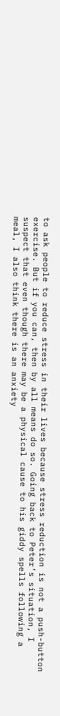to ask people to reduce stress in their lives because stress reduction is not a push-button exercise. But if you can, then by all means do so. Going back to Peter’s situation, I suspect that even though there may be a physical cause to his giddy spells following a meal, I also think there is an anxiety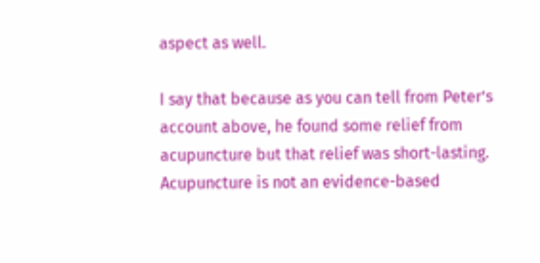aspect as well.

I say that because as you can tell from Peter’s account above, he found some relief from acupuncture but that relief was short-lasting. Acupuncture is not an evidence-based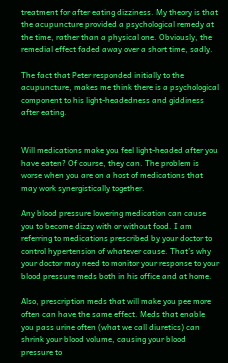treatment for after eating dizziness. My theory is that the acupuncture provided a psychological remedy at the time, rather than a physical one. Obviously, the remedial effect faded away over a short time, sadly.

The fact that Peter responded initially to the acupuncture, makes me think there is a psychological component to his light-headedness and giddiness after eating.


Will medications make you feel light-headed after you have eaten? Of course, they can. The problem is worse when you are on a host of medications that may work synergistically together.

Any blood pressure lowering medication can cause you to become dizzy with or without food. I am referring to medications prescribed by your doctor to control hypertension of whatever cause. That’s why your doctor may need to monitor your response to your blood pressure meds both in his office and at home.

Also, prescription meds that will make you pee more often can have the same effect. Meds that enable you pass urine often (what we call diuretics) can shrink your blood volume, causing your blood pressure to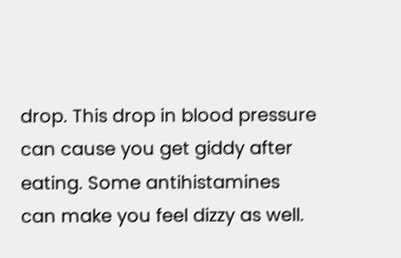drop. This drop in blood pressure can cause you get giddy after eating. Some antihistamines can make you feel dizzy as well.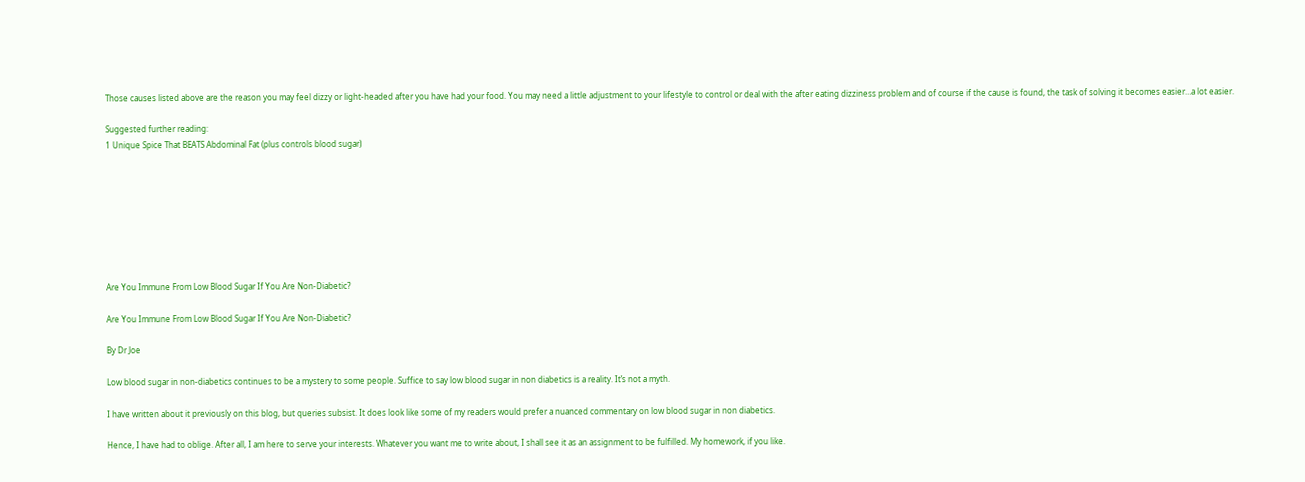Those causes listed above are the reason you may feel dizzy or light-headed after you have had your food. You may need a little adjustment to your lifestyle to control or deal with the after eating dizziness problem and of course if the cause is found, the task of solving it becomes easier…a lot easier.

Suggested further reading:
1 Unique Spice That BEATS Abdominal Fat (plus controls blood sugar)








Are You Immune From Low Blood Sugar If You Are Non-Diabetic?

Are You Immune From Low Blood Sugar If You Are Non-Diabetic?

By Dr Joe

Low blood sugar in non-diabetics continues to be a mystery to some people. Suffice to say low blood sugar in non diabetics is a reality. It’s not a myth.

I have written about it previously on this blog, but queries subsist. It does look like some of my readers would prefer a nuanced commentary on low blood sugar in non diabetics.

Hence, I have had to oblige. After all, I am here to serve your interests. Whatever you want me to write about, I shall see it as an assignment to be fulfilled. My homework, if you like.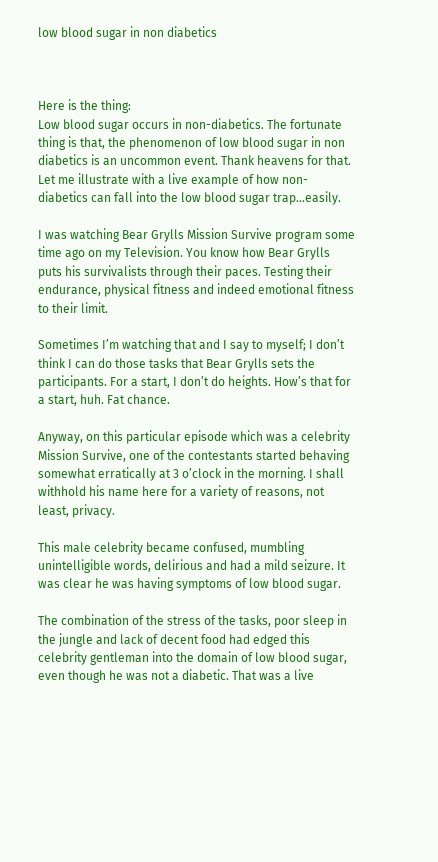low blood sugar in non diabetics



Here is the thing:
Low blood sugar occurs in non-diabetics. The fortunate thing is that, the phenomenon of low blood sugar in non diabetics is an uncommon event. Thank heavens for that. Let me illustrate with a live example of how non-diabetics can fall into the low blood sugar trap…easily.

I was watching Bear Grylls Mission Survive program some time ago on my Television. You know how Bear Grylls puts his survivalists through their paces. Testing their endurance, physical fitness and indeed emotional fitness to their limit.

Sometimes I’m watching that and I say to myself; I don’t think I can do those tasks that Bear Grylls sets the participants. For a start, I don’t do heights. How’s that for a start, huh. Fat chance.

Anyway, on this particular episode which was a celebrity Mission Survive, one of the contestants started behaving somewhat erratically at 3 o’clock in the morning. I shall withhold his name here for a variety of reasons, not least, privacy.

This male celebrity became confused, mumbling unintelligible words, delirious and had a mild seizure. It was clear he was having symptoms of low blood sugar.

The combination of the stress of the tasks, poor sleep in the jungle and lack of decent food had edged this celebrity gentleman into the domain of low blood sugar, even though he was not a diabetic. That was a live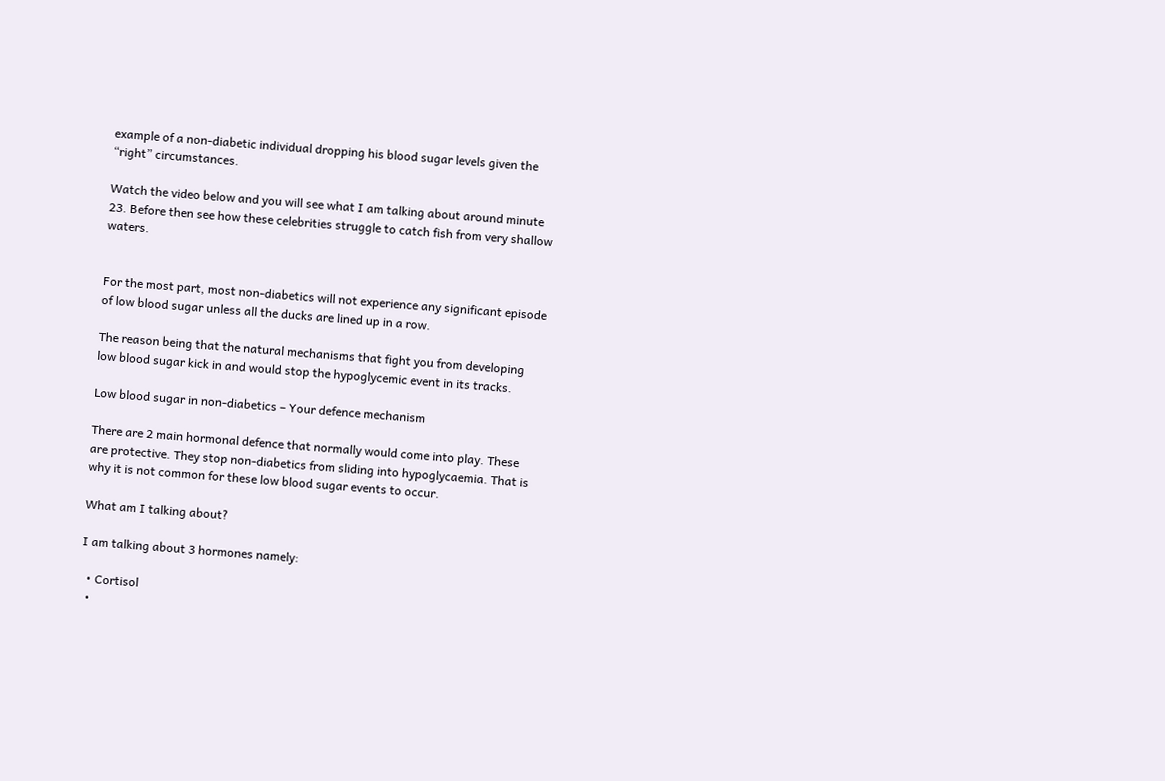example of a non-diabetic individual dropping his blood sugar levels given the “right” circumstances.

Watch the video below and you will see what I am talking about around minute 23. Before then see how these celebrities struggle to catch fish from very shallow waters.


For the most part, most non-diabetics will not experience any significant episode of low blood sugar unless all the ducks are lined up in a row.

The reason being that the natural mechanisms that fight you from developing low blood sugar kick in and would stop the hypoglycemic event in its tracks.

Low blood sugar in non-diabetics – Your defence mechanism

There are 2 main hormonal defence that normally would come into play. These are protective. They stop non-diabetics from sliding into hypoglycaemia. That is why it is not common for these low blood sugar events to occur.

What am I talking about?

I am talking about 3 hormones namely:

  • Cortisol
  •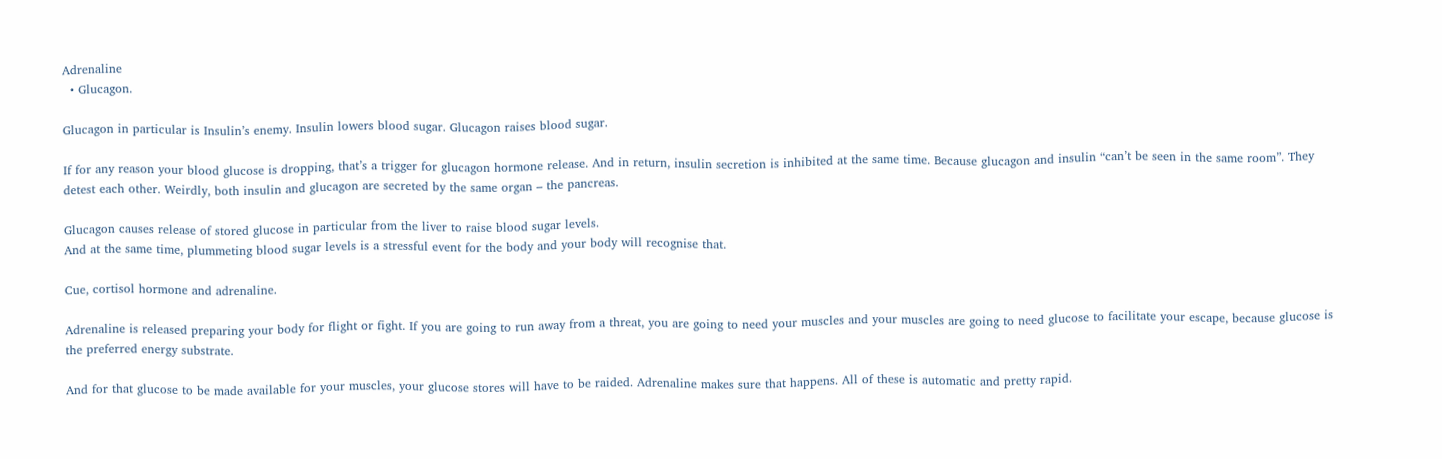Adrenaline
  • Glucagon.

Glucagon in particular is Insulin’s enemy. Insulin lowers blood sugar. Glucagon raises blood sugar.

If for any reason your blood glucose is dropping, that’s a trigger for glucagon hormone release. And in return, insulin secretion is inhibited at the same time. Because glucagon and insulin “can’t be seen in the same room”. They detest each other. Weirdly, both insulin and glucagon are secreted by the same organ – the pancreas.

Glucagon causes release of stored glucose in particular from the liver to raise blood sugar levels.
And at the same time, plummeting blood sugar levels is a stressful event for the body and your body will recognise that.

Cue, cortisol hormone and adrenaline.

Adrenaline is released preparing your body for flight or fight. If you are going to run away from a threat, you are going to need your muscles and your muscles are going to need glucose to facilitate your escape, because glucose is the preferred energy substrate.

And for that glucose to be made available for your muscles, your glucose stores will have to be raided. Adrenaline makes sure that happens. All of these is automatic and pretty rapid.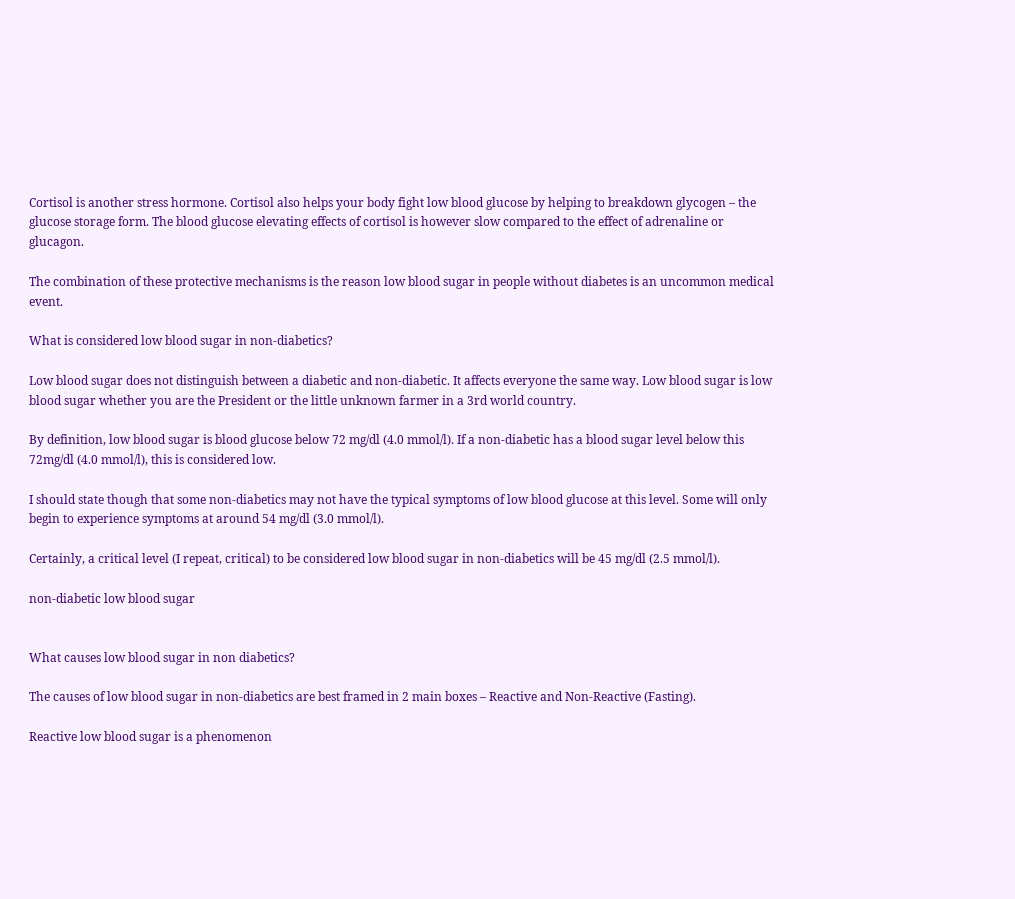Cortisol is another stress hormone. Cortisol also helps your body fight low blood glucose by helping to breakdown glycogen – the glucose storage form. The blood glucose elevating effects of cortisol is however slow compared to the effect of adrenaline or glucagon.

The combination of these protective mechanisms is the reason low blood sugar in people without diabetes is an uncommon medical event.

What is considered low blood sugar in non-diabetics?

Low blood sugar does not distinguish between a diabetic and non-diabetic. It affects everyone the same way. Low blood sugar is low blood sugar whether you are the President or the little unknown farmer in a 3rd world country.

By definition, low blood sugar is blood glucose below 72 mg/dl (4.0 mmol/l). If a non-diabetic has a blood sugar level below this 72mg/dl (4.0 mmol/l), this is considered low.

I should state though that some non-diabetics may not have the typical symptoms of low blood glucose at this level. Some will only begin to experience symptoms at around 54 mg/dl (3.0 mmol/l).

Certainly, a critical level (I repeat, critical) to be considered low blood sugar in non-diabetics will be 45 mg/dl (2.5 mmol/l).

non-diabetic low blood sugar


What causes low blood sugar in non diabetics?

The causes of low blood sugar in non-diabetics are best framed in 2 main boxes – Reactive and Non-Reactive (Fasting).

Reactive low blood sugar is a phenomenon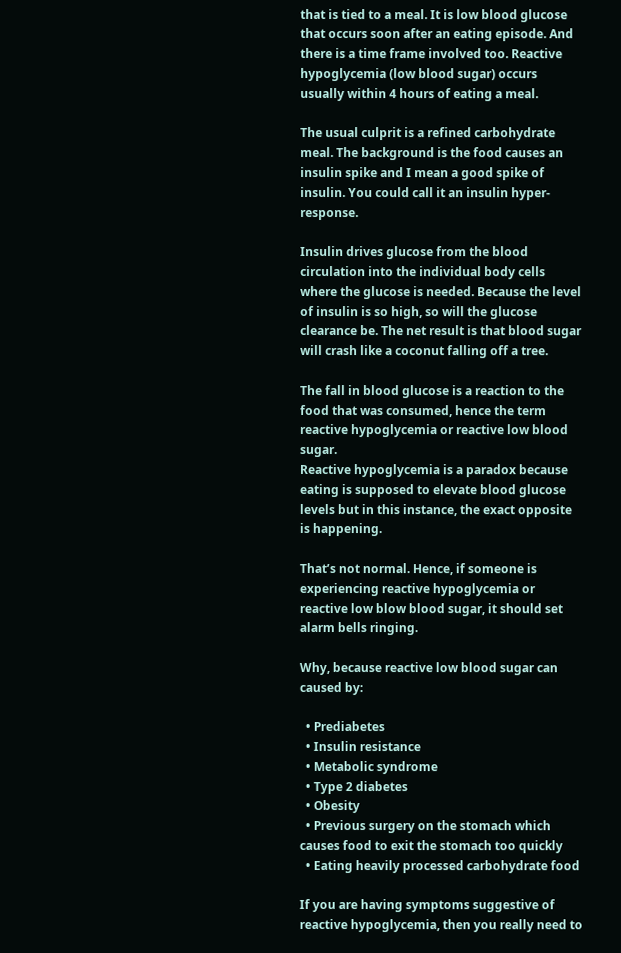that is tied to a meal. It is low blood glucose that occurs soon after an eating episode. And there is a time frame involved too. Reactive hypoglycemia (low blood sugar) occurs usually within 4 hours of eating a meal.

The usual culprit is a refined carbohydrate meal. The background is the food causes an insulin spike and I mean a good spike of insulin. You could call it an insulin hyper-response.

Insulin drives glucose from the blood circulation into the individual body cells where the glucose is needed. Because the level of insulin is so high, so will the glucose clearance be. The net result is that blood sugar will crash like a coconut falling off a tree.

The fall in blood glucose is a reaction to the food that was consumed, hence the term reactive hypoglycemia or reactive low blood sugar.
Reactive hypoglycemia is a paradox because eating is supposed to elevate blood glucose levels but in this instance, the exact opposite is happening.

That’s not normal. Hence, if someone is experiencing reactive hypoglycemia or reactive low blow blood sugar, it should set alarm bells ringing.

Why, because reactive low blood sugar can caused by:

  • Prediabetes
  • Insulin resistance
  • Metabolic syndrome
  • Type 2 diabetes
  • Obesity
  • Previous surgery on the stomach which causes food to exit the stomach too quickly
  • Eating heavily processed carbohydrate food

If you are having symptoms suggestive of reactive hypoglycemia, then you really need to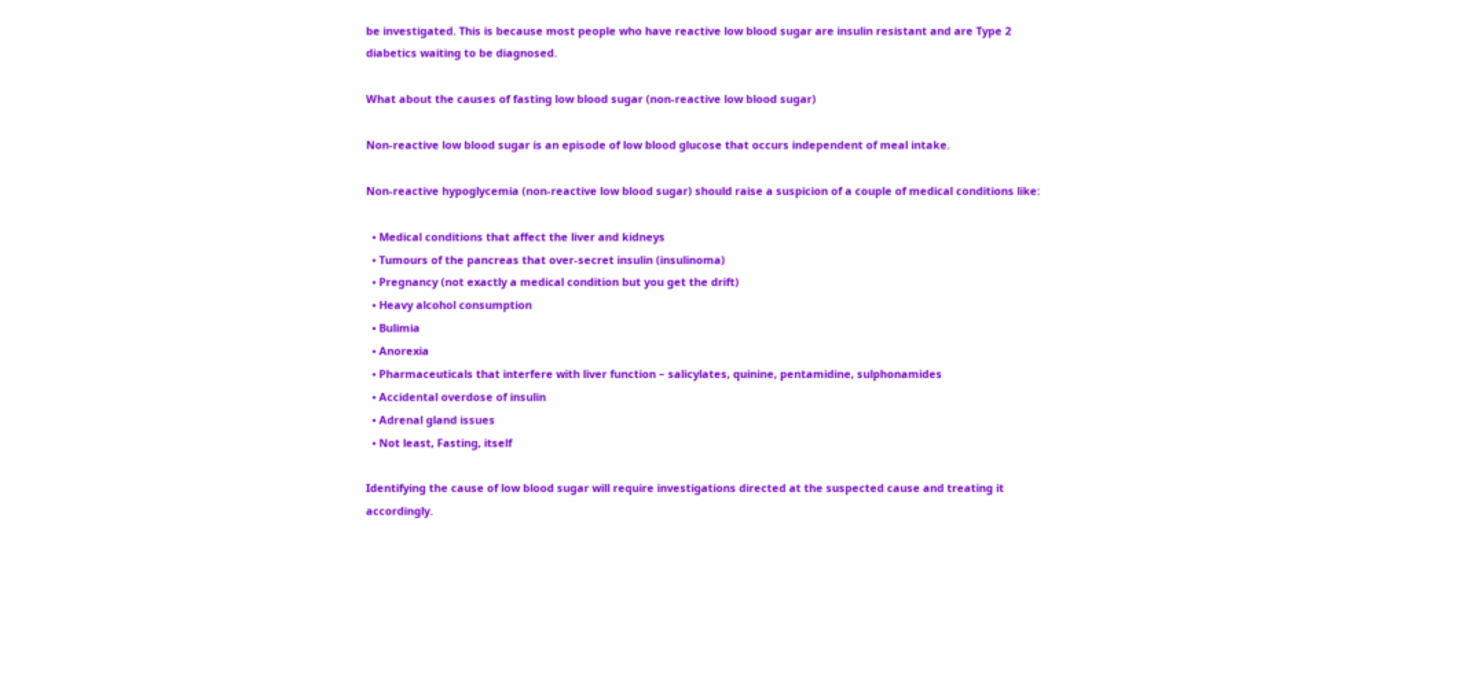be investigated. This is because most people who have reactive low blood sugar are insulin resistant and are Type 2 diabetics waiting to be diagnosed.

What about the causes of fasting low blood sugar (non-reactive low blood sugar)

Non-reactive low blood sugar is an episode of low blood glucose that occurs independent of meal intake.

Non-reactive hypoglycemia (non-reactive low blood sugar) should raise a suspicion of a couple of medical conditions like:

  • Medical conditions that affect the liver and kidneys
  • Tumours of the pancreas that over-secret insulin (insulinoma)
  • Pregnancy (not exactly a medical condition but you get the drift)
  • Heavy alcohol consumption
  • Bulimia
  • Anorexia
  • Pharmaceuticals that interfere with liver function – salicylates, quinine, pentamidine, sulphonamides
  • Accidental overdose of insulin
  • Adrenal gland issues
  • Not least, Fasting, itself

Identifying the cause of low blood sugar will require investigations directed at the suspected cause and treating it accordingly.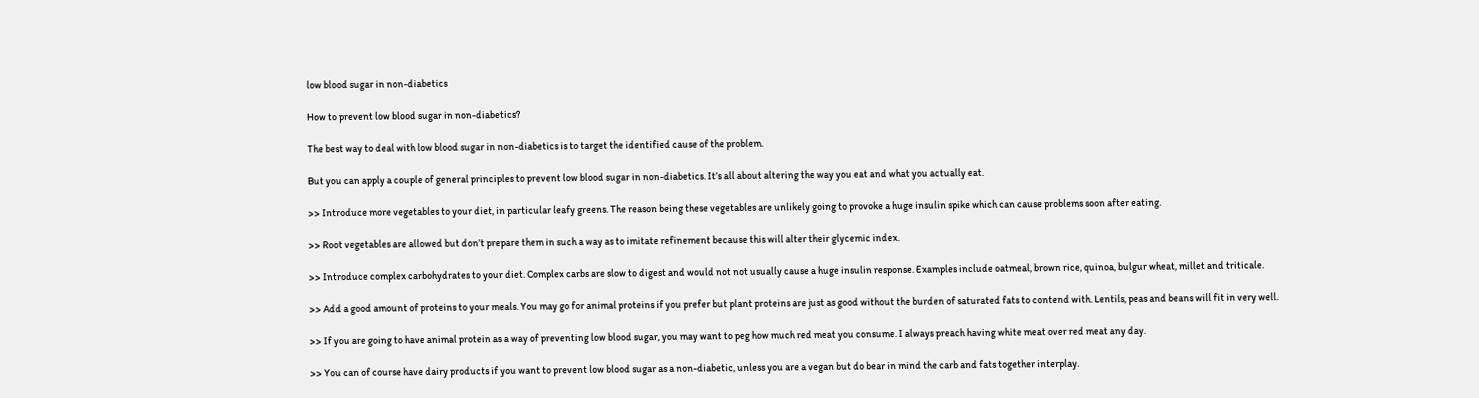low blood sugar in non-diabetics

How to prevent low blood sugar in non-diabetics?

The best way to deal with low blood sugar in non-diabetics is to target the identified cause of the problem.

But you can apply a couple of general principles to prevent low blood sugar in non-diabetics. It’s all about altering the way you eat and what you actually eat.

>> Introduce more vegetables to your diet, in particular leafy greens. The reason being these vegetables are unlikely going to provoke a huge insulin spike which can cause problems soon after eating.

>> Root vegetables are allowed but don’t prepare them in such a way as to imitate refinement because this will alter their glycemic index.

>> Introduce complex carbohydrates to your diet. Complex carbs are slow to digest and would not not usually cause a huge insulin response. Examples include oatmeal, brown rice, quinoa, bulgur wheat, millet and triticale.

>> Add a good amount of proteins to your meals. You may go for animal proteins if you prefer but plant proteins are just as good without the burden of saturated fats to contend with. Lentils, peas and beans will fit in very well.

>> If you are going to have animal protein as a way of preventing low blood sugar, you may want to peg how much red meat you consume. I always preach having white meat over red meat any day.

>> You can of course have dairy products if you want to prevent low blood sugar as a non-diabetic, unless you are a vegan but do bear in mind the carb and fats together interplay.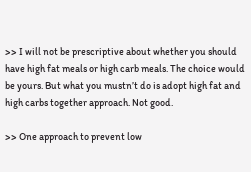>> I will not be prescriptive about whether you should have high fat meals or high carb meals. The choice would be yours. But what you mustn’t do is adopt high fat and high carbs together approach. Not good.

>> One approach to prevent low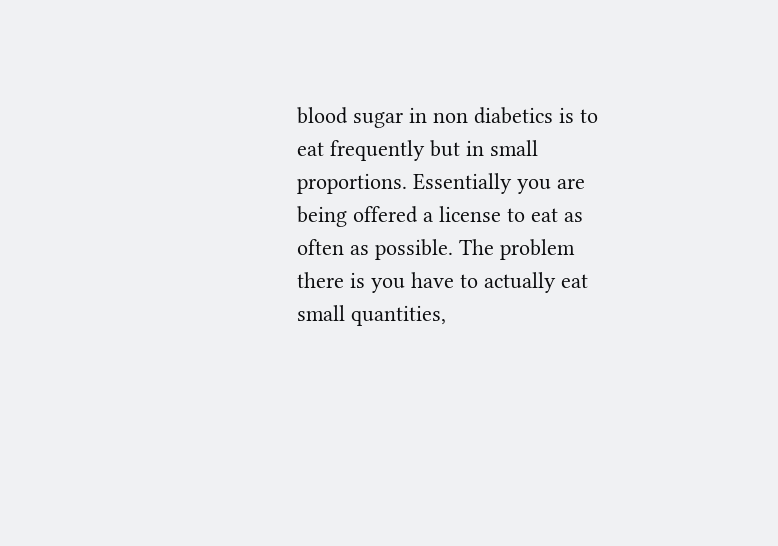blood sugar in non diabetics is to eat frequently but in small proportions. Essentially you are being offered a license to eat as often as possible. The problem there is you have to actually eat small quantities,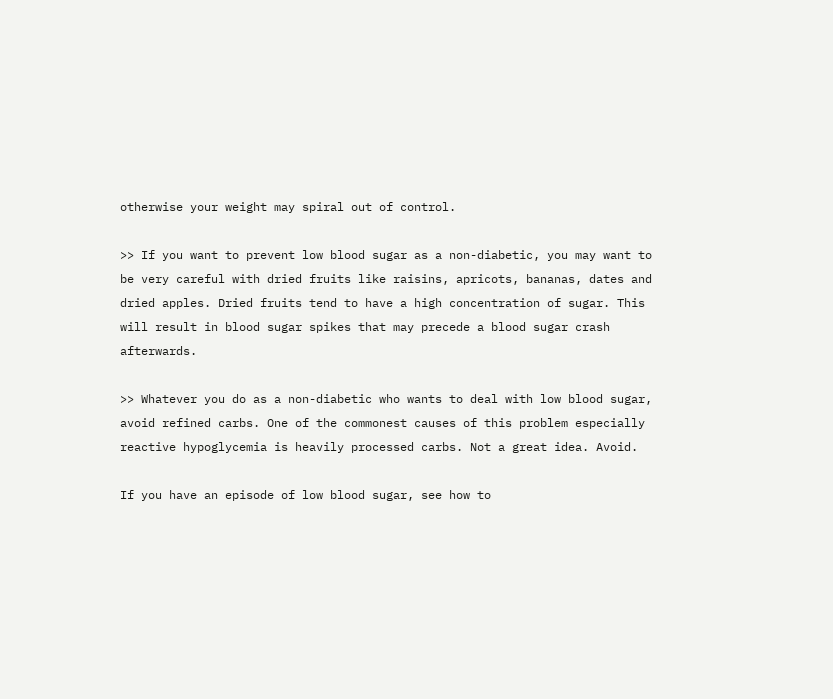otherwise your weight may spiral out of control.

>> If you want to prevent low blood sugar as a non-diabetic, you may want to be very careful with dried fruits like raisins, apricots, bananas, dates and dried apples. Dried fruits tend to have a high concentration of sugar. This will result in blood sugar spikes that may precede a blood sugar crash afterwards.

>> Whatever you do as a non-diabetic who wants to deal with low blood sugar, avoid refined carbs. One of the commonest causes of this problem especially reactive hypoglycemia is heavily processed carbs. Not a great idea. Avoid.

If you have an episode of low blood sugar, see how to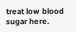treat low blood sugar here.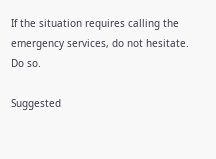If the situation requires calling the emergency services, do not hesitate. Do so.

Suggested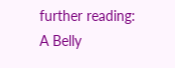further reading:
A Belly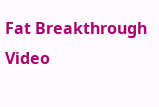Fat Breakthrough Video